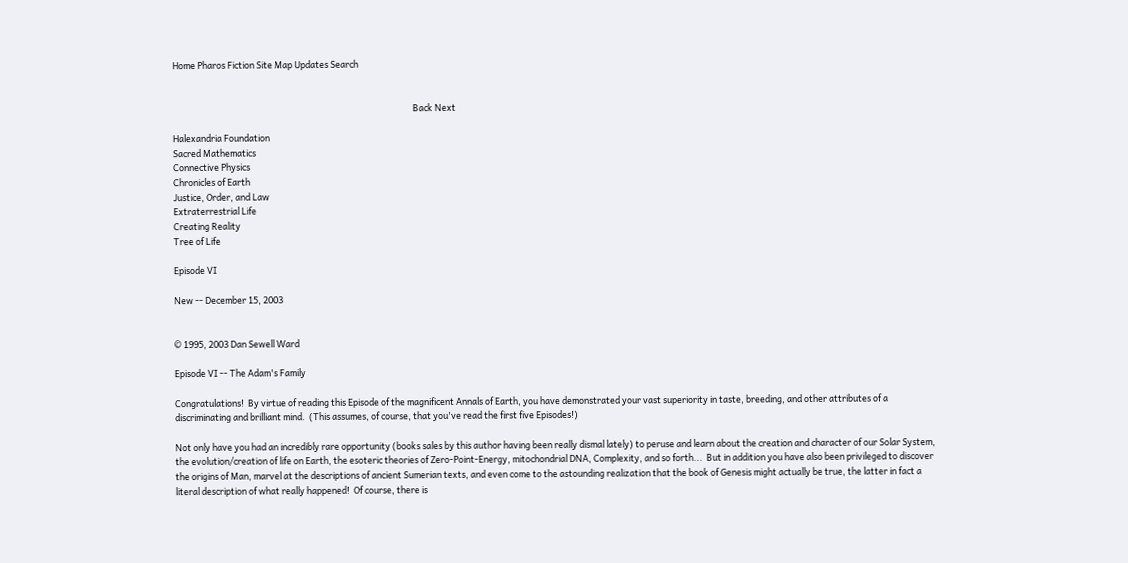Home Pharos Fiction Site Map Updates Search


                                                                                                                        Back Next

Halexandria Foundation
Sacred Mathematics
Connective Physics
Chronicles of Earth
Justice, Order, and Law
Extraterrestrial Life
Creating Reality
Tree of Life

Episode VI

New -- December 15, 2003


© 1995, 2003 Dan Sewell Ward

Episode VI -- The Adam's Family

Congratulations!  By virtue of reading this Episode of the magnificent Annals of Earth, you have demonstrated your vast superiority in taste, breeding, and other attributes of a discriminating and brilliant mind.  (This assumes, of course, that you've read the first five Episodes!)

Not only have you had an incredibly rare opportunity (books sales by this author having been really dismal lately) to peruse and learn about the creation and character of our Solar System, the evolution/creation of life on Earth, the esoteric theories of Zero-Point-Energy, mitochondrial DNA, Complexity, and so forth...  But in addition you have also been privileged to discover the origins of Man, marvel at the descriptions of ancient Sumerian texts, and even come to the astounding realization that the book of Genesis might actually be true, the latter in fact a literal description of what really happened!  Of course, there is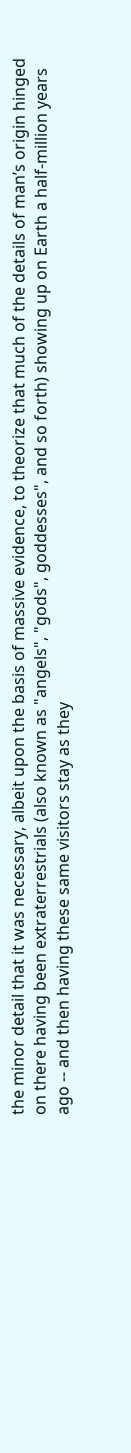the minor detail that it was necessary, albeit upon the basis of massive evidence, to theorize that much of the details of man’s origin hinged on there having been extraterrestrials (also known as "angels", "gods", goddesses", and so forth) showing up on Earth a half-million years ago -- and then having these same visitors stay as they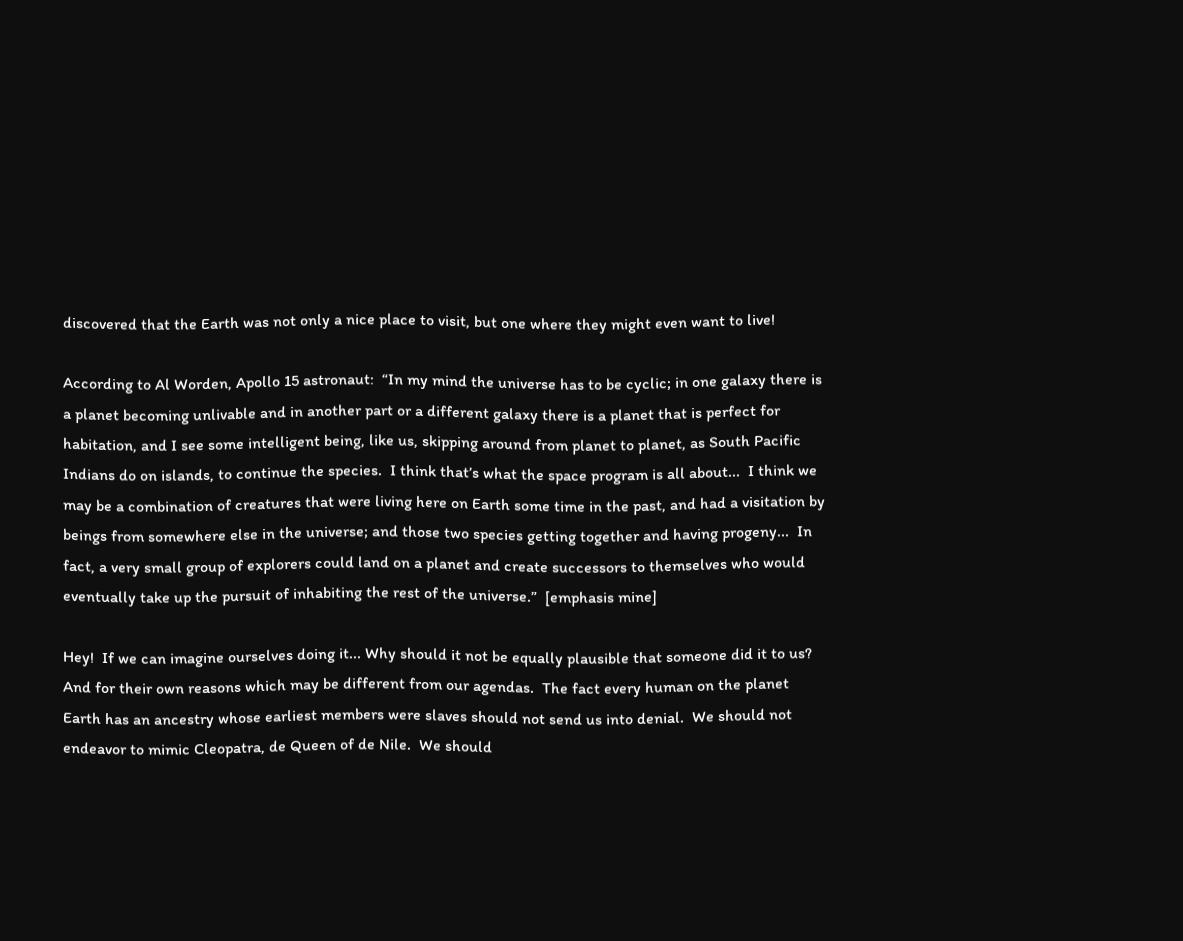discovered that the Earth was not only a nice place to visit, but one where they might even want to live!

According to Al Worden, Apollo 15 astronaut:  “In my mind the universe has to be cyclic; in one galaxy there is a planet becoming unlivable and in another part or a different galaxy there is a planet that is perfect for habitation, and I see some intelligent being, like us, skipping around from planet to planet, as South Pacific Indians do on islands, to continue the species.  I think that’s what the space program is all about...  I think we may be a combination of creatures that were living here on Earth some time in the past, and had a visitation by beings from somewhere else in the universe; and those two species getting together and having progeny...  In fact, a very small group of explorers could land on a planet and create successors to themselves who would eventually take up the pursuit of inhabiting the rest of the universe.”  [emphasis mine]

Hey!  If we can imagine ourselves doing it... Why should it not be equally plausible that someone did it to us?  And for their own reasons which may be different from our agendas.  The fact every human on the planet Earth has an ancestry whose earliest members were slaves should not send us into denial.  We should not endeavor to mimic Cleopatra, de Queen of de Nile.  We should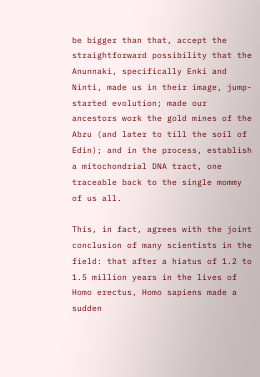be bigger than that, accept the straightforward possibility that the Anunnaki, specifically Enki and Ninti, made us in their image, jump-started evolution; made our ancestors work the gold mines of the Abzu (and later to till the soil of Edin); and in the process, establish a mitochondrial DNA tract, one traceable back to the single mommy of us all.

This, in fact, agrees with the joint conclusion of many scientists in the field: that after a hiatus of 1.2 to 1.5 million years in the lives of Homo erectus, Homo sapiens made a sudden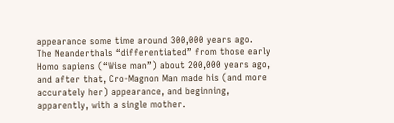appearance some time around 300,000 years ago.  The Neanderthals “differentiated” from those early Homo sapiens (“Wise man”) about 200,000 years ago, and after that, Cro-Magnon Man made his (and more accurately her) appearance, and beginning, apparently, with a single mother.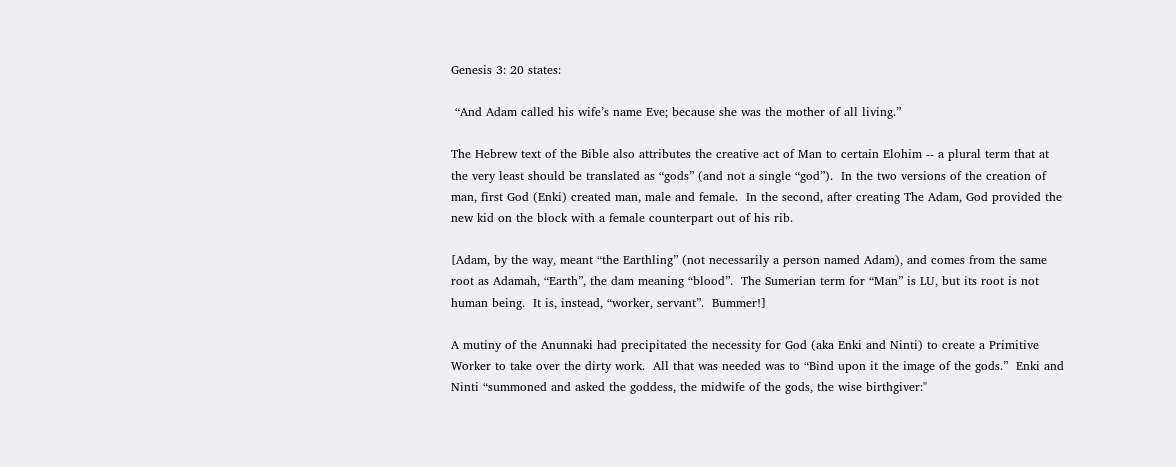Genesis 3: 20 states:

 “And Adam called his wife’s name Eve; because she was the mother of all living.”

The Hebrew text of the Bible also attributes the creative act of Man to certain Elohim -- a plural term that at the very least should be translated as “gods” (and not a single “god”).  In the two versions of the creation of man, first God (Enki) created man, male and female.  In the second, after creating The Adam, God provided the new kid on the block with a female counterpart out of his rib.

[Adam, by the way, meant “the Earthling” (not necessarily a person named Adam), and comes from the same root as Adamah, “Earth”, the dam meaning “blood”.  The Sumerian term for “Man” is LU, but its root is not human being.  It is, instead, “worker, servant”.  Bummer!]

A mutiny of the Anunnaki had precipitated the necessity for God (aka Enki and Ninti) to create a Primitive Worker to take over the dirty work.  All that was needed was to “Bind upon it the image of the gods.”  Enki and Ninti “summoned and asked the goddess, the midwife of the gods, the wise birthgiver:"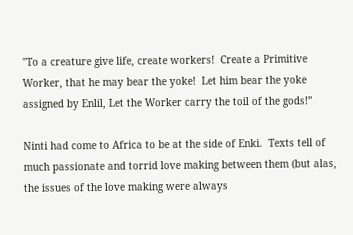"To a creature give life, create workers!  Create a Primitive Worker, that he may bear the yoke!  Let him bear the yoke assigned by Enlil, Let the Worker carry the toil of the gods!”

Ninti had come to Africa to be at the side of Enki.  Texts tell of much passionate and torrid love making between them (but alas, the issues of the love making were always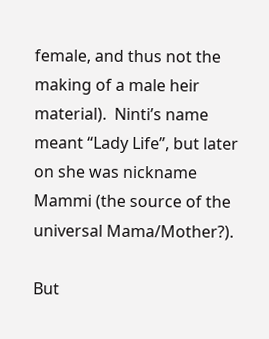female, and thus not the making of a male heir material).  Ninti’s name meant “Lady Life”, but later on she was nickname Mammi (the source of the universal Mama/Mother?).

But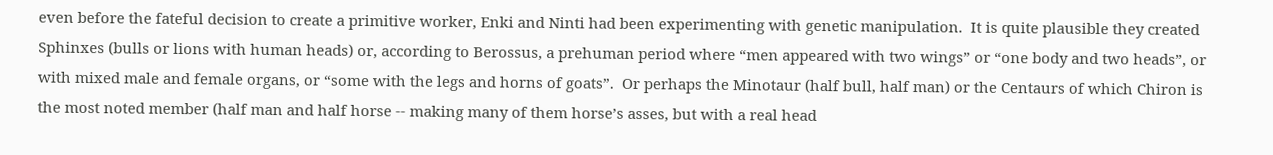even before the fateful decision to create a primitive worker, Enki and Ninti had been experimenting with genetic manipulation.  It is quite plausible they created Sphinxes (bulls or lions with human heads) or, according to Berossus, a prehuman period where “men appeared with two wings” or “one body and two heads”, or with mixed male and female organs, or “some with the legs and horns of goats”.  Or perhaps the Minotaur (half bull, half man) or the Centaurs of which Chiron is the most noted member (half man and half horse -- making many of them horse’s asses, but with a real head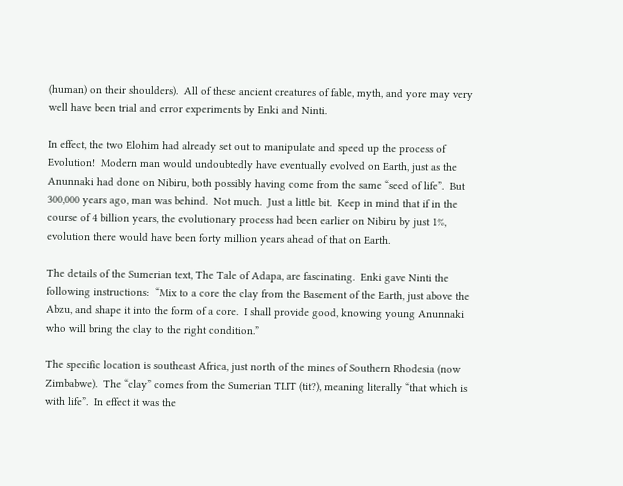(human) on their shoulders).  All of these ancient creatures of fable, myth, and yore may very well have been trial and error experiments by Enki and Ninti.

In effect, the two Elohim had already set out to manipulate and speed up the process of Evolution!  Modern man would undoubtedly have eventually evolved on Earth, just as the Anunnaki had done on Nibiru, both possibly having come from the same “seed of life”.  But 300,000 years ago, man was behind.  Not much.  Just a little bit.  Keep in mind that if in the course of 4 billion years, the evolutionary process had been earlier on Nibiru by just 1%, evolution there would have been forty million years ahead of that on Earth.

The details of the Sumerian text, The Tale of Adapa, are fascinating.  Enki gave Ninti the following instructions:  “Mix to a core the clay from the Basement of the Earth, just above the Abzu, and shape it into the form of a core.  I shall provide good, knowing young Anunnaki who will bring the clay to the right condition.”

The specific location is southeast Africa, just north of the mines of Southern Rhodesia (now Zimbabwe).  The “clay” comes from the Sumerian TI.IT (tit?), meaning literally “that which is with life”.  In effect it was the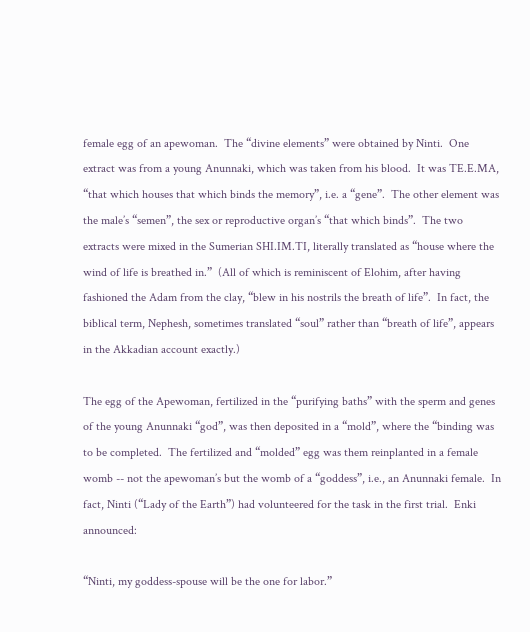female egg of an apewoman.  The “divine elements” were obtained by Ninti.  One extract was from a young Anunnaki, which was taken from his blood.  It was TE.E.MA, “that which houses that which binds the memory”, i.e. a “gene”.  The other element was the male’s “semen”, the sex or reproductive organ’s “that which binds”.  The two extracts were mixed in the Sumerian SHI.IM.TI, literally translated as “house where the wind of life is breathed in.”  (All of which is reminiscent of Elohim, after having fashioned the Adam from the clay, “blew in his nostrils the breath of life”.  In fact, the biblical term, Nephesh, sometimes translated “soul” rather than “breath of life”, appears in the Akkadian account exactly.)

The egg of the Apewoman, fertilized in the “purifying baths” with the sperm and genes of the young Anunnaki “god”, was then deposited in a “mold”, where the “binding was to be completed.  The fertilized and “molded” egg was them reinplanted in a female womb -- not the apewoman’s but the womb of a “goddess”, i.e., an Anunnaki female.  In fact, Ninti (“Lady of the Earth”) had volunteered for the task in the first trial.  Enki announced:

“Ninti, my goddess-spouse will be the one for labor.”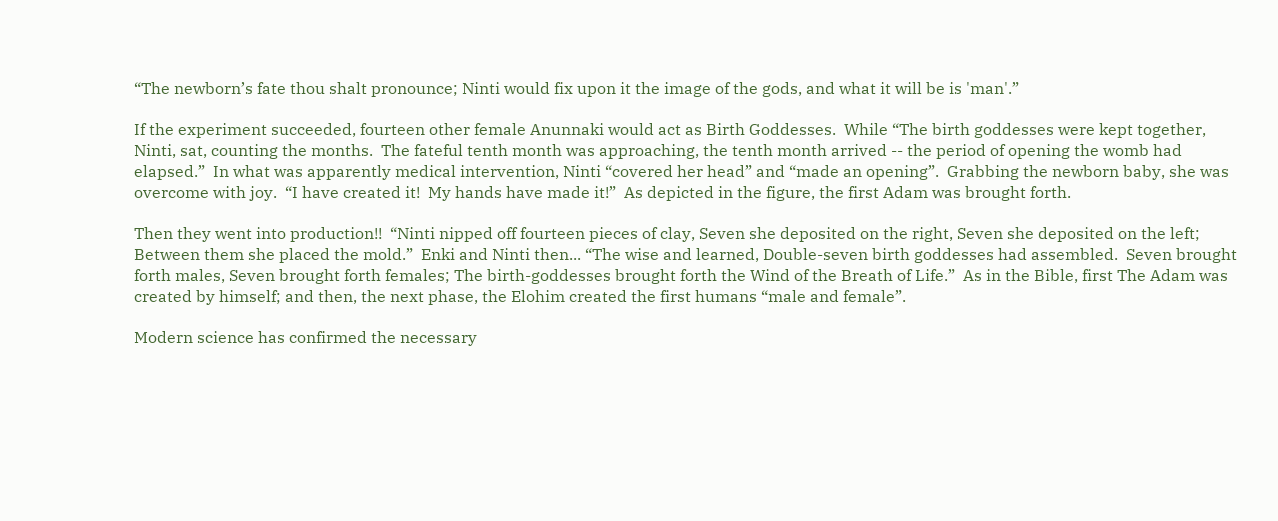“The newborn’s fate thou shalt pronounce; Ninti would fix upon it the image of the gods, and what it will be is 'man'.”

If the experiment succeeded, fourteen other female Anunnaki would act as Birth Goddesses.  While “The birth goddesses were kept together, Ninti, sat, counting the months.  The fateful tenth month was approaching, the tenth month arrived -- the period of opening the womb had elapsed.”  In what was apparently medical intervention, Ninti “covered her head” and “made an opening”.  Grabbing the newborn baby, she was overcome with joy.  “I have created it!  My hands have made it!”  As depicted in the figure, the first Adam was brought forth.

Then they went into production!!  “Ninti nipped off fourteen pieces of clay, Seven she deposited on the right, Seven she deposited on the left; Between them she placed the mold.”  Enki and Ninti then... “The wise and learned, Double-seven birth goddesses had assembled.  Seven brought forth males, Seven brought forth females; The birth-goddesses brought forth the Wind of the Breath of Life.”  As in the Bible, first The Adam was created by himself; and then, the next phase, the Elohim created the first humans “male and female”.

Modern science has confirmed the necessary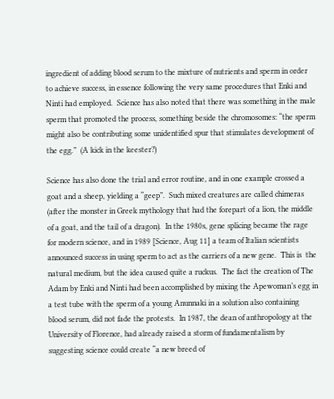ingredient of adding blood serum to the mixture of nutrients and sperm in order to achieve success, in essence following the very same procedures that Enki and Ninti had employed.  Science has also noted that there was something in the male sperm that promoted the process, something beside the chromosomes: “the sperm might also be contributing some unidentified spur that stimulates development of the egg.”  (A kick in the keester?)

Science has also done the trial and error routine, and in one example crossed a goat and a sheep, yielding a “geep”.  Such mixed creatures are called chimeras (after the monster in Greek mythology that had the forepart of a lion, the middle of a goat, and the tail of a dragon).  In the 1980s, gene splicing became the rage for modern science, and in 1989 [Science, Aug 11] a team of Italian scientists announced success in using sperm to act as the carriers of a new gene.  This is  the natural medium, but the idea caused quite a ruckus.  The fact the creation of The Adam by Enki and Ninti had been accomplished by mixing the Apewoman’s egg in a test tube with the sperm of a young Anunnaki in a solution also containing blood serum, did not fade the protests.  In 1987, the dean of anthropology at the University of Florence, had already raised a storm of fundamentalism by suggesting science could create “a new breed of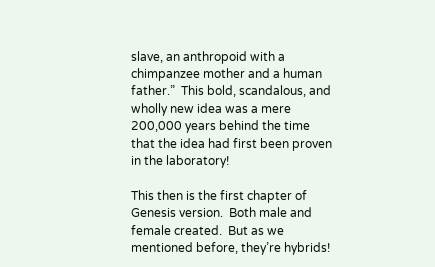slave, an anthropoid with a chimpanzee mother and a human father.”  This bold, scandalous, and wholly new idea was a mere 200,000 years behind the time that the idea had first been proven in the laboratory!

This then is the first chapter of Genesis version.  Both male and female created.  But as we mentioned before, they’re hybrids!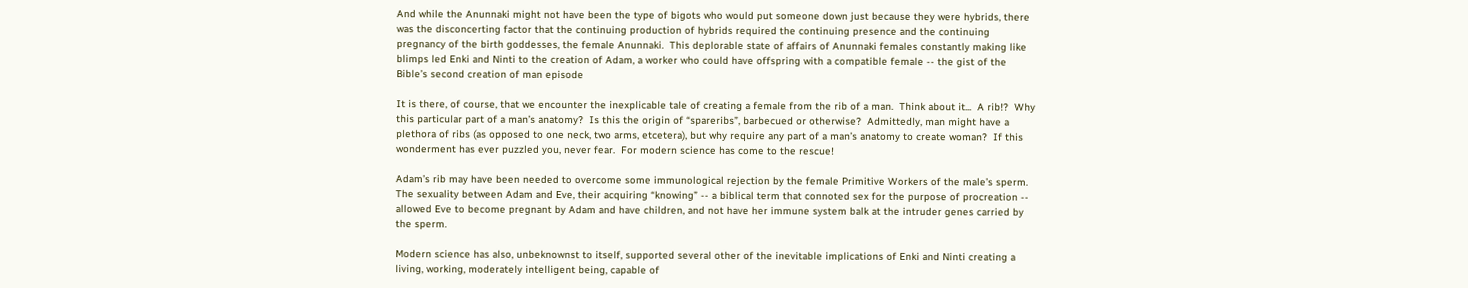And while the Anunnaki might not have been the type of bigots who would put someone down just because they were hybrids, there was the disconcerting factor that the continuing production of hybrids required the continuing presence and the continuing pregnancy of the birth goddesses, the female Anunnaki.  This deplorable state of affairs of Anunnaki females constantly making like blimps led Enki and Ninti to the creation of Adam, a worker who could have offspring with a compatible female -- the gist of the Bible’s second creation of man episode

It is there, of course, that we encounter the inexplicable tale of creating a female from the rib of a man.  Think about it...  A rib!?  Why this particular part of a man’s anatomy?  Is this the origin of “spareribs”, barbecued or otherwise?  Admittedly, man might have a plethora of ribs (as opposed to one neck, two arms, etcetera), but why require any part of a man’s anatomy to create woman?  If this wonderment has ever puzzled you, never fear.  For modern science has come to the rescue!

Adam’s rib may have been needed to overcome some immunological rejection by the female Primitive Workers of the male’s sperm.  The sexuality between Adam and Eve, their acquiring “knowing” -- a biblical term that connoted sex for the purpose of procreation -- allowed Eve to become pregnant by Adam and have children, and not have her immune system balk at the intruder genes carried by the sperm.

Modern science has also, unbeknownst to itself, supported several other of the inevitable implications of Enki and Ninti creating a living, working, moderately intelligent being, capable of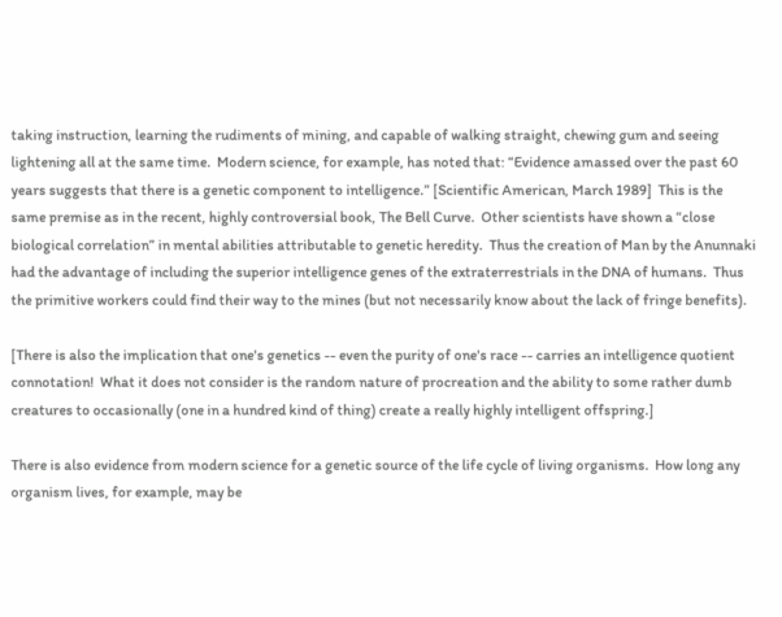taking instruction, learning the rudiments of mining, and capable of walking straight, chewing gum and seeing lightening all at the same time.  Modern science, for example, has noted that: “Evidence amassed over the past 60 years suggests that there is a genetic component to intelligence.” [Scientific American, March 1989]  This is the same premise as in the recent, highly controversial book, The Bell Curve.  Other scientists have shown a “close biological correlation” in mental abilities attributable to genetic heredity.  Thus the creation of Man by the Anunnaki had the advantage of including the superior intelligence genes of the extraterrestrials in the DNA of humans.  Thus the primitive workers could find their way to the mines (but not necessarily know about the lack of fringe benefits).

[There is also the implication that one's genetics -- even the purity of one's race -- carries an intelligence quotient connotation!  What it does not consider is the random nature of procreation and the ability to some rather dumb creatures to occasionally (one in a hundred kind of thing) create a really highly intelligent offspring.]

There is also evidence from modern science for a genetic source of the life cycle of living organisms.  How long any organism lives, for example, may be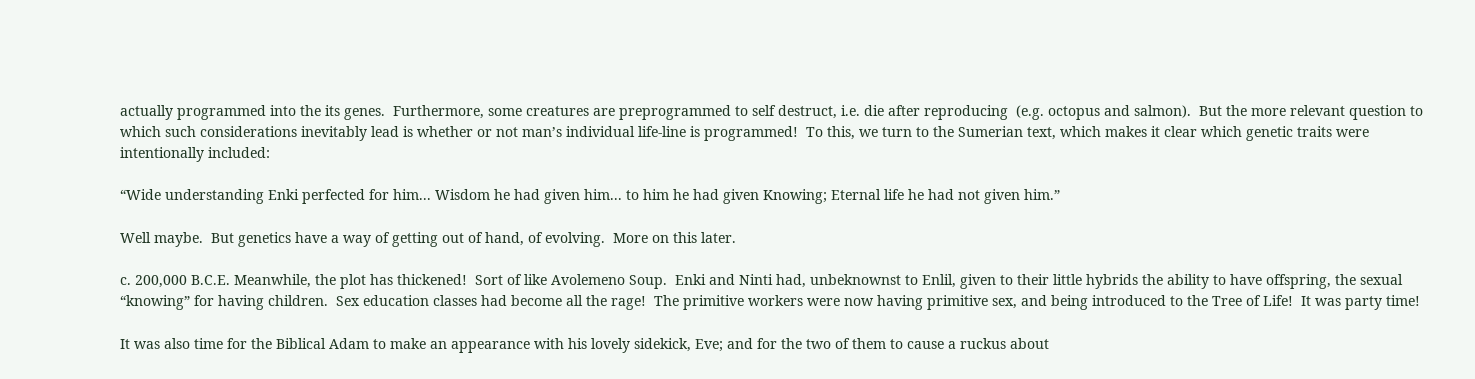actually programmed into the its genes.  Furthermore, some creatures are preprogrammed to self destruct, i.e. die after reproducing  (e.g. octopus and salmon).  But the more relevant question to which such considerations inevitably lead is whether or not man’s individual life-line is programmed!  To this, we turn to the Sumerian text, which makes it clear which genetic traits were intentionally included:

“Wide understanding Enki perfected for him... Wisdom he had given him... to him he had given Knowing; Eternal life he had not given him.”

Well maybe.  But genetics have a way of getting out of hand, of evolving.  More on this later.

c. 200,000 B.C.E. Meanwhile, the plot has thickened!  Sort of like Avolemeno Soup.  Enki and Ninti had, unbeknownst to Enlil, given to their little hybrids the ability to have offspring, the sexual “knowing” for having children.  Sex education classes had become all the rage!  The primitive workers were now having primitive sex, and being introduced to the Tree of Life!  It was party time!

It was also time for the Biblical Adam to make an appearance with his lovely sidekick, Eve; and for the two of them to cause a ruckus about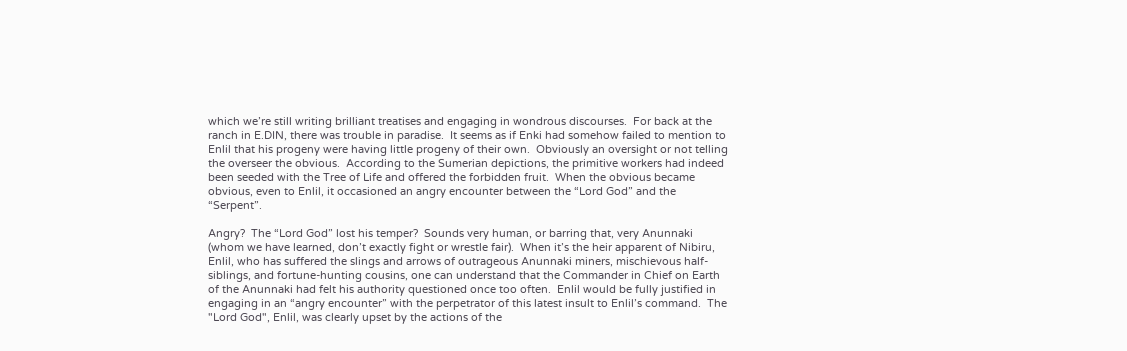which we’re still writing brilliant treatises and engaging in wondrous discourses.  For back at the ranch in E.DIN, there was trouble in paradise.  It seems as if Enki had somehow failed to mention to Enlil that his progeny were having little progeny of their own.  Obviously an oversight or not telling the overseer the obvious.  According to the Sumerian depictions, the primitive workers had indeed been seeded with the Tree of Life and offered the forbidden fruit.  When the obvious became obvious, even to Enlil, it occasioned an angry encounter between the “Lord God” and the “Serpent”.

Angry?  The “Lord God” lost his temper?  Sounds very human, or barring that, very Anunnaki (whom we have learned, don’t exactly fight or wrestle fair).  When it’s the heir apparent of Nibiru, Enlil, who has suffered the slings and arrows of outrageous Anunnaki miners, mischievous half-siblings, and fortune-hunting cousins, one can understand that the Commander in Chief on Earth of the Anunnaki had felt his authority questioned once too often.  Enlil would be fully justified in engaging in an “angry encounter” with the perpetrator of this latest insult to Enlil’s command.  The "Lord God", Enlil, was clearly upset by the actions of the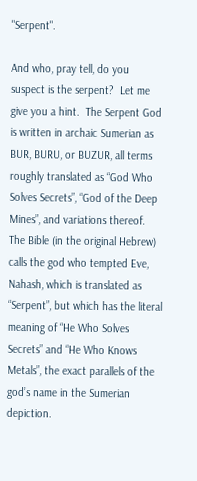"Serpent".

And who, pray tell, do you suspect is the serpent?  Let me give you a hint.  The Serpent God is written in archaic Sumerian as BUR, BURU, or BUZUR, all terms roughly translated as “God Who Solves Secrets”, “God of the Deep Mines”, and variations thereof.  The Bible (in the original Hebrew) calls the god who tempted Eve, Nahash, which is translated as “Serpent”, but which has the literal meaning of “He Who Solves Secrets” and “He Who Knows Metals”, the exact parallels of the god’s name in the Sumerian depiction.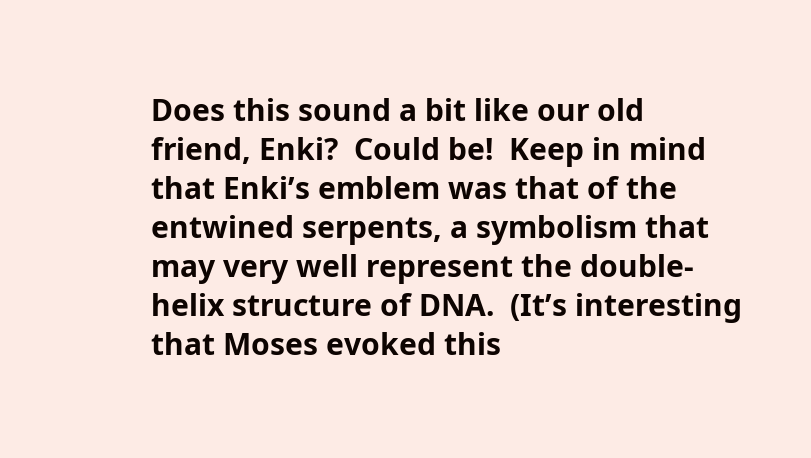Does this sound a bit like our old friend, Enki?  Could be!  Keep in mind that Enki’s emblem was that of the entwined serpents, a symbolism that may very well represent the double-helix structure of DNA.  (It’s interesting that Moses evoked this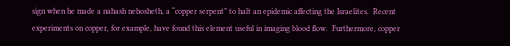sign when he made a nahash nehosheth, a “copper serpent” to halt an epidemic affecting the Israelites.  Recent experiments on copper, for example, have found this element useful in imaging blood flow.  Furthermore, copper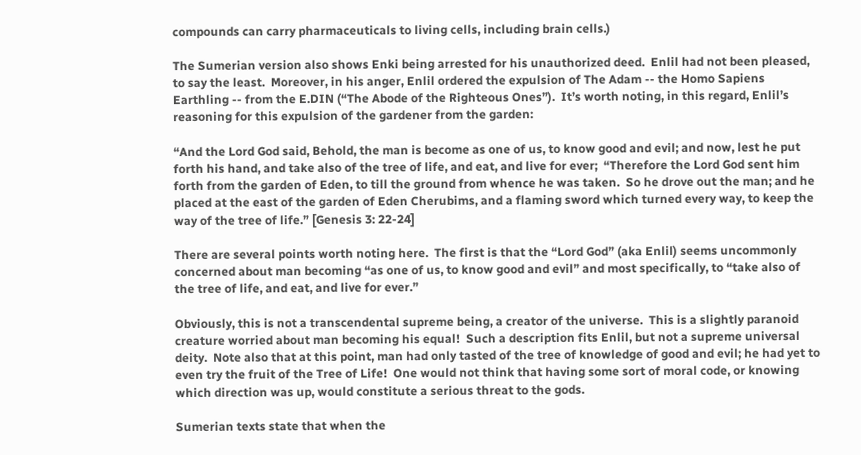compounds can carry pharmaceuticals to living cells, including brain cells.)

The Sumerian version also shows Enki being arrested for his unauthorized deed.  Enlil had not been pleased, to say the least.  Moreover, in his anger, Enlil ordered the expulsion of The Adam -- the Homo Sapiens Earthling -- from the E.DIN (“The Abode of the Righteous Ones”).  It’s worth noting, in this regard, Enlil’s reasoning for this expulsion of the gardener from the garden:

“And the Lord God said, Behold, the man is become as one of us, to know good and evil; and now, lest he put forth his hand, and take also of the tree of life, and eat, and live for ever;  “Therefore the Lord God sent him forth from the garden of Eden, to till the ground from whence he was taken.  So he drove out the man; and he placed at the east of the garden of Eden Cherubims, and a flaming sword which turned every way, to keep the way of the tree of life.” [Genesis 3: 22-24]

There are several points worth noting here.  The first is that the “Lord God” (aka Enlil) seems uncommonly concerned about man becoming “as one of us, to know good and evil” and most specifically, to “take also of the tree of life, and eat, and live for ever.”

Obviously, this is not a transcendental supreme being, a creator of the universe.  This is a slightly paranoid creature worried about man becoming his equal!  Such a description fits Enlil, but not a supreme universal deity.  Note also that at this point, man had only tasted of the tree of knowledge of good and evil; he had yet to even try the fruit of the Tree of Life!  One would not think that having some sort of moral code, or knowing which direction was up, would constitute a serious threat to the gods.

Sumerian texts state that when the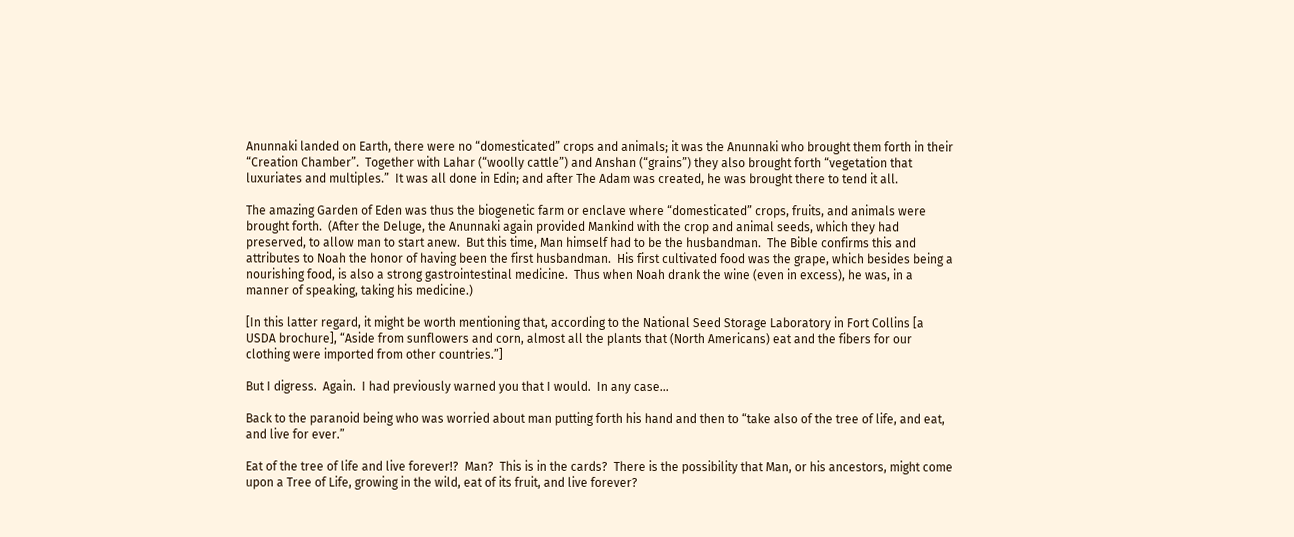Anunnaki landed on Earth, there were no “domesticated” crops and animals; it was the Anunnaki who brought them forth in their “Creation Chamber”.  Together with Lahar (“woolly cattle”) and Anshan (“grains”) they also brought forth “vegetation that luxuriates and multiples.”  It was all done in Edin; and after The Adam was created, he was brought there to tend it all.

The amazing Garden of Eden was thus the biogenetic farm or enclave where “domesticated” crops, fruits, and animals were brought forth.  (After the Deluge, the Anunnaki again provided Mankind with the crop and animal seeds, which they had preserved, to allow man to start anew.  But this time, Man himself had to be the husbandman.  The Bible confirms this and attributes to Noah the honor of having been the first husbandman.  His first cultivated food was the grape, which besides being a nourishing food, is also a strong gastrointestinal medicine.  Thus when Noah drank the wine (even in excess), he was, in a manner of speaking, taking his medicine.)

[In this latter regard, it might be worth mentioning that, according to the National Seed Storage Laboratory in Fort Collins [a USDA brochure], “Aside from sunflowers and corn, almost all the plants that (North Americans) eat and the fibers for our clothing were imported from other countries.”]

But I digress.  Again.  I had previously warned you that I would.  In any case...

Back to the paranoid being who was worried about man putting forth his hand and then to “take also of the tree of life, and eat, and live for ever.”

Eat of the tree of life and live forever!?  Man?  This is in the cards?  There is the possibility that Man, or his ancestors, might come upon a Tree of Life, growing in the wild, eat of its fruit, and live forever?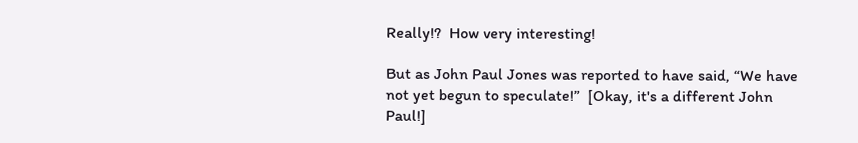Really!?  How very interesting!

But as John Paul Jones was reported to have said, “We have not yet begun to speculate!”  [Okay, it's a different John Paul!]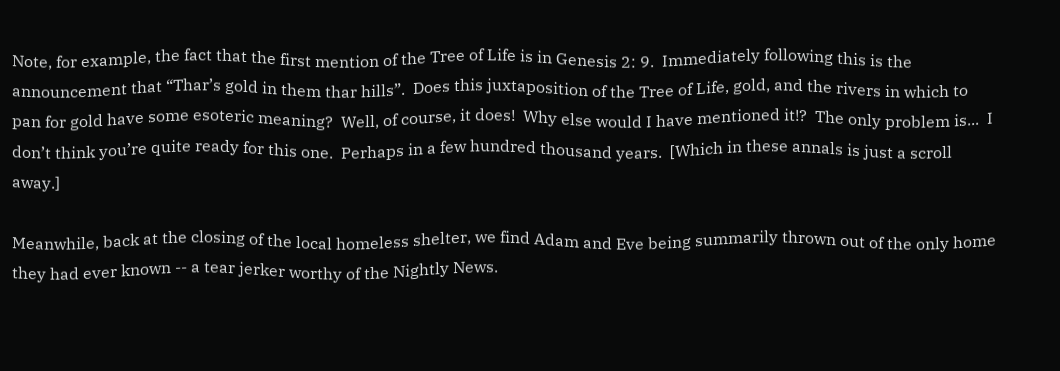Note, for example, the fact that the first mention of the Tree of Life is in Genesis 2: 9.  Immediately following this is the announcement that “Thar’s gold in them thar hills”.  Does this juxtaposition of the Tree of Life, gold, and the rivers in which to pan for gold have some esoteric meaning?  Well, of course, it does!  Why else would I have mentioned it!?  The only problem is...  I don’t think you’re quite ready for this one.  Perhaps in a few hundred thousand years.  [Which in these annals is just a scroll away.]

Meanwhile, back at the closing of the local homeless shelter, we find Adam and Eve being summarily thrown out of the only home they had ever known -- a tear jerker worthy of the Nightly News.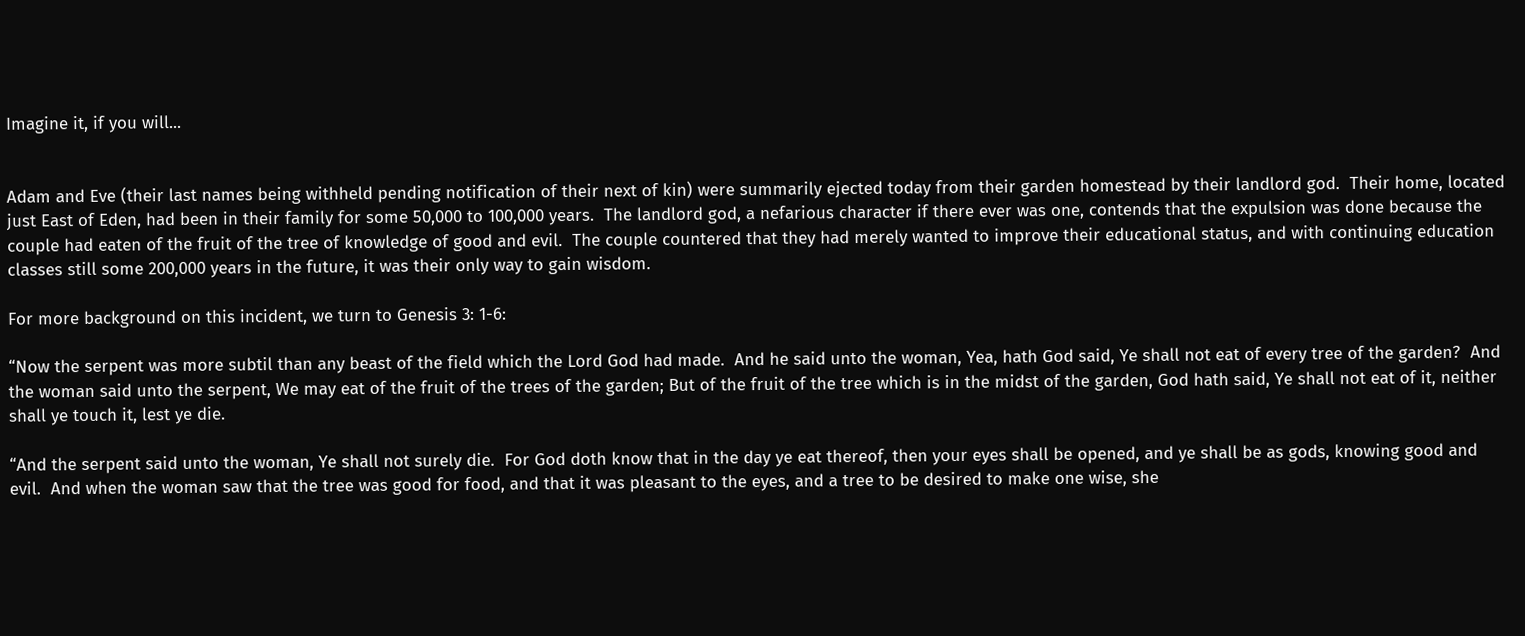Imagine it, if you will...


Adam and Eve (their last names being withheld pending notification of their next of kin) were summarily ejected today from their garden homestead by their landlord god.  Their home, located just East of Eden, had been in their family for some 50,000 to 100,000 years.  The landlord god, a nefarious character if there ever was one, contends that the expulsion was done because the couple had eaten of the fruit of the tree of knowledge of good and evil.  The couple countered that they had merely wanted to improve their educational status, and with continuing education classes still some 200,000 years in the future, it was their only way to gain wisdom.

For more background on this incident, we turn to Genesis 3: 1-6:

“Now the serpent was more subtil than any beast of the field which the Lord God had made.  And he said unto the woman, Yea, hath God said, Ye shall not eat of every tree of the garden?  And the woman said unto the serpent, We may eat of the fruit of the trees of the garden; But of the fruit of the tree which is in the midst of the garden, God hath said, Ye shall not eat of it, neither shall ye touch it, lest ye die.

“And the serpent said unto the woman, Ye shall not surely die.  For God doth know that in the day ye eat thereof, then your eyes shall be opened, and ye shall be as gods, knowing good and evil.  And when the woman saw that the tree was good for food, and that it was pleasant to the eyes, and a tree to be desired to make one wise, she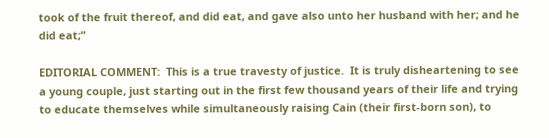took of the fruit thereof, and did eat, and gave also unto her husband with her; and he did eat;”

EDITORIAL COMMENT:  This is a true travesty of justice.  It is truly disheartening to see a young couple, just starting out in the first few thousand years of their life and trying to educate themselves while simultaneously raising Cain (their first-born son), to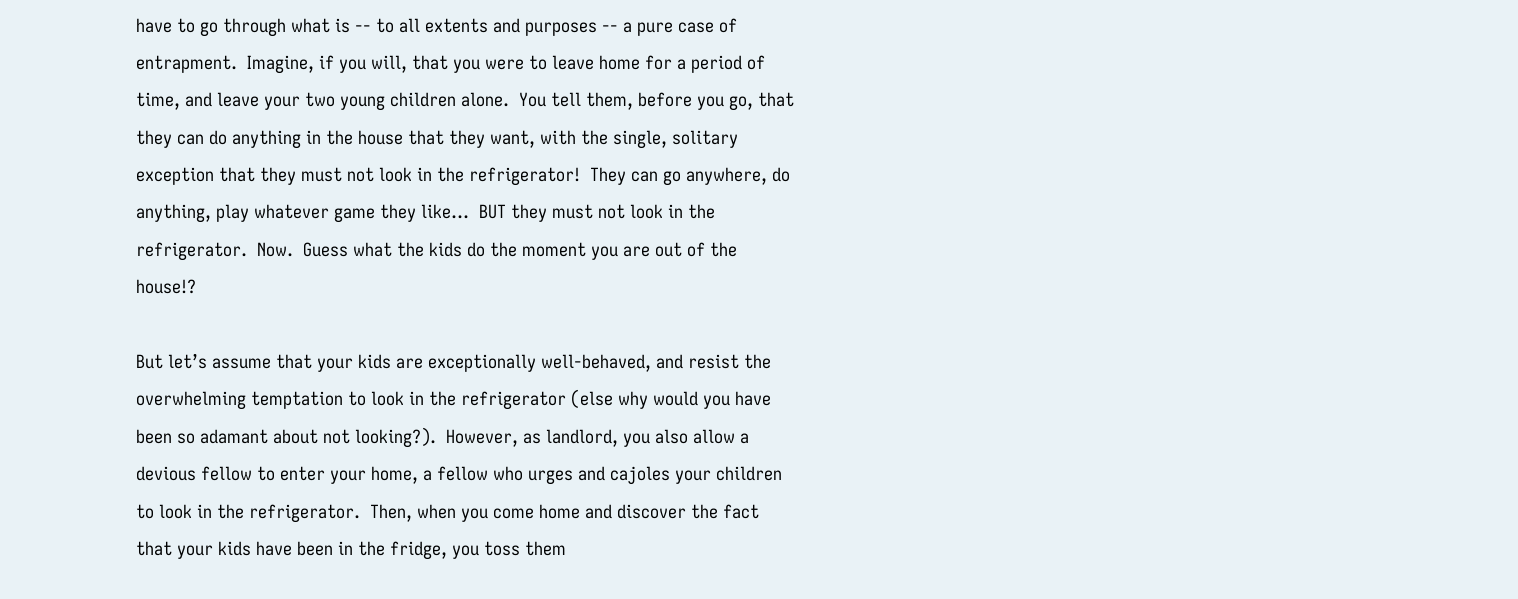have to go through what is -- to all extents and purposes -- a pure case of entrapment.  Imagine, if you will, that you were to leave home for a period of time, and leave your two young children alone.  You tell them, before you go, that they can do anything in the house that they want, with the single, solitary exception that they must not look in the refrigerator!  They can go anywhere, do anything, play whatever game they like...  BUT they must not look in the refrigerator.  Now.  Guess what the kids do the moment you are out of the house!?

But let’s assume that your kids are exceptionally well-behaved, and resist the overwhelming temptation to look in the refrigerator (else why would you have been so adamant about not looking?).  However, as landlord, you also allow a devious fellow to enter your home, a fellow who urges and cajoles your children to look in the refrigerator.  Then, when you come home and discover the fact that your kids have been in the fridge, you toss them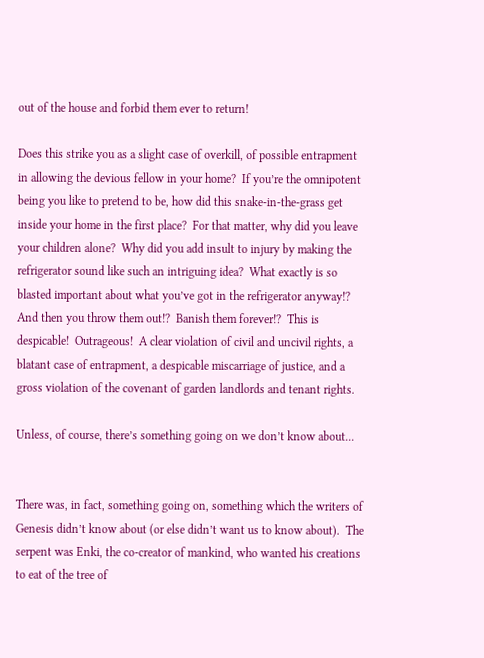out of the house and forbid them ever to return!

Does this strike you as a slight case of overkill, of possible entrapment in allowing the devious fellow in your home?  If you’re the omnipotent being you like to pretend to be, how did this snake-in-the-grass get inside your home in the first place?  For that matter, why did you leave your children alone?  Why did you add insult to injury by making the refrigerator sound like such an intriguing idea?  What exactly is so blasted important about what you’ve got in the refrigerator anyway!?  And then you throw them out!?  Banish them forever!?  This is despicable!  Outrageous!  A clear violation of civil and uncivil rights, a blatant case of entrapment, a despicable miscarriage of justice, and a gross violation of the covenant of garden landlords and tenant rights.

Unless, of course, there’s something going on we don’t know about...


There was, in fact, something going on, something which the writers of Genesis didn’t know about (or else didn’t want us to know about).  The serpent was Enki, the co-creator of mankind, who wanted his creations to eat of the tree of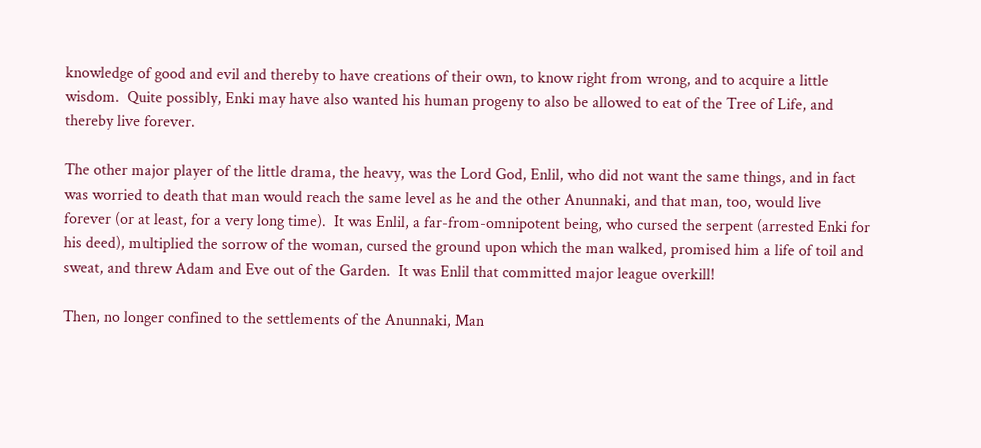knowledge of good and evil and thereby to have creations of their own, to know right from wrong, and to acquire a little wisdom.  Quite possibly, Enki may have also wanted his human progeny to also be allowed to eat of the Tree of Life, and thereby live forever.

The other major player of the little drama, the heavy, was the Lord God, Enlil, who did not want the same things, and in fact was worried to death that man would reach the same level as he and the other Anunnaki, and that man, too, would live forever (or at least, for a very long time).  It was Enlil, a far-from-omnipotent being, who cursed the serpent (arrested Enki for his deed), multiplied the sorrow of the woman, cursed the ground upon which the man walked, promised him a life of toil and sweat, and threw Adam and Eve out of the Garden.  It was Enlil that committed major league overkill!

Then, no longer confined to the settlements of the Anunnaki, Man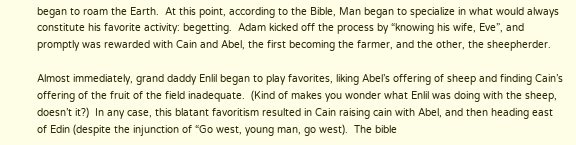began to roam the Earth.  At this point, according to the Bible, Man began to specialize in what would always constitute his favorite activity: begetting.  Adam kicked off the process by “knowing his wife, Eve”, and promptly was rewarded with Cain and Abel, the first becoming the farmer, and the other, the sheepherder.

Almost immediately, grand daddy Enlil began to play favorites, liking Abel’s offering of sheep and finding Cain’s offering of the fruit of the field inadequate.  (Kind of makes you wonder what Enlil was doing with the sheep, doesn’t it?)  In any case, this blatant favoritism resulted in Cain raising cain with Abel, and then heading east of Edin (despite the injunction of “Go west, young man, go west).  The bible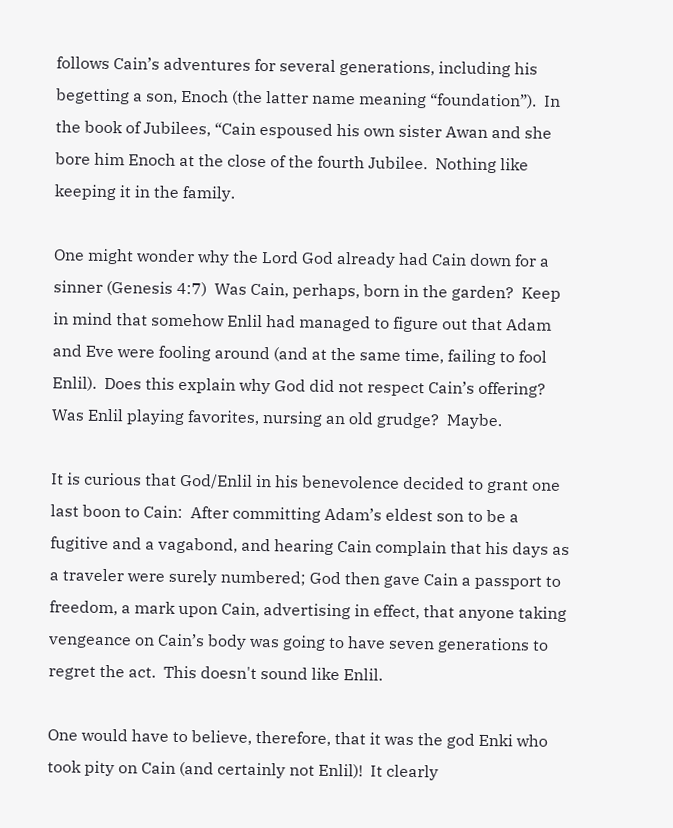follows Cain’s adventures for several generations, including his begetting a son, Enoch (the latter name meaning “foundation”).  In the book of Jubilees, “Cain espoused his own sister Awan and she bore him Enoch at the close of the fourth Jubilee.  Nothing like keeping it in the family.

One might wonder why the Lord God already had Cain down for a sinner (Genesis 4:7)  Was Cain, perhaps, born in the garden?  Keep in mind that somehow Enlil had managed to figure out that Adam and Eve were fooling around (and at the same time, failing to fool Enlil).  Does this explain why God did not respect Cain’s offering?  Was Enlil playing favorites, nursing an old grudge?  Maybe.

It is curious that God/Enlil in his benevolence decided to grant one last boon to Cain:  After committing Adam’s eldest son to be a fugitive and a vagabond, and hearing Cain complain that his days as a traveler were surely numbered; God then gave Cain a passport to freedom, a mark upon Cain, advertising in effect, that anyone taking vengeance on Cain’s body was going to have seven generations to regret the act.  This doesn't sound like Enlil.

One would have to believe, therefore, that it was the god Enki who took pity on Cain (and certainly not Enlil)!  It clearly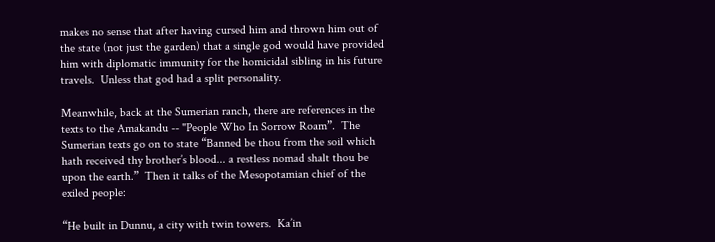makes no sense that after having cursed him and thrown him out of the state (not just the garden) that a single god would have provided him with diplomatic immunity for the homicidal sibling in his future travels.  Unless that god had a split personality.

Meanwhile, back at the Sumerian ranch, there are references in the texts to the Amakandu -- "People Who In Sorrow Roam”.  The Sumerian texts go on to state “Banned be thou from the soil which hath received thy brother’s blood... a restless nomad shalt thou be upon the earth.”  Then it talks of the Mesopotamian chief of the exiled people:

“He built in Dunnu, a city with twin towers.  Ka’in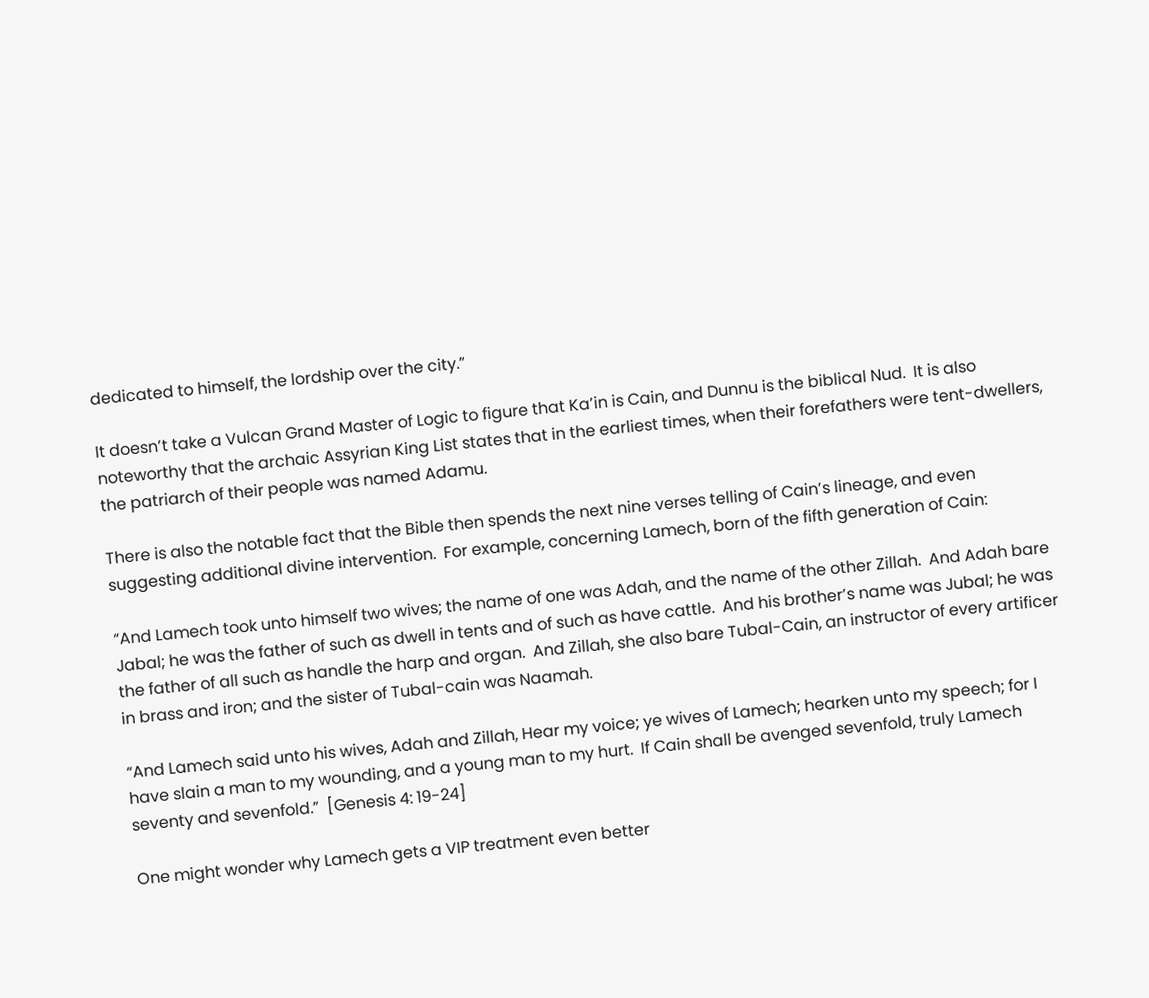dedicated to himself, the lordship over the city.”

It doesn’t take a Vulcan Grand Master of Logic to figure that Ka’in is Cain, and Dunnu is the biblical Nud.  It is also noteworthy that the archaic Assyrian King List states that in the earliest times, when their forefathers were tent-dwellers, the patriarch of their people was named Adamu.

There is also the notable fact that the Bible then spends the next nine verses telling of Cain’s lineage, and even suggesting additional divine intervention.  For example, concerning Lamech, born of the fifth generation of Cain:

“And Lamech took unto himself two wives; the name of one was Adah, and the name of the other Zillah.  And Adah bare Jabal; he was the father of such as dwell in tents and of such as have cattle.  And his brother’s name was Jubal; he was the father of all such as handle the harp and organ.  And Zillah, she also bare Tubal-Cain, an instructor of every artificer in brass and iron; and the sister of Tubal-cain was Naamah.

“And Lamech said unto his wives, Adah and Zillah, Hear my voice; ye wives of Lamech; hearken unto my speech; for I have slain a man to my wounding, and a young man to my hurt.  If Cain shall be avenged sevenfold, truly Lamech seventy and sevenfold.”  [Genesis 4: 19-24]

One might wonder why Lamech gets a VIP treatment even better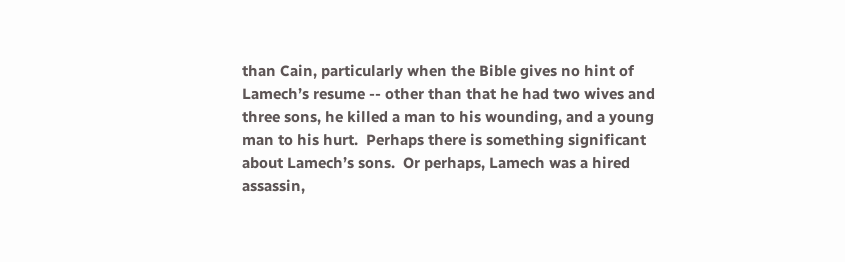than Cain, particularly when the Bible gives no hint of Lamech’s resume -- other than that he had two wives and three sons, he killed a man to his wounding, and a young man to his hurt.  Perhaps there is something significant about Lamech’s sons.  Or perhaps, Lamech was a hired assassin,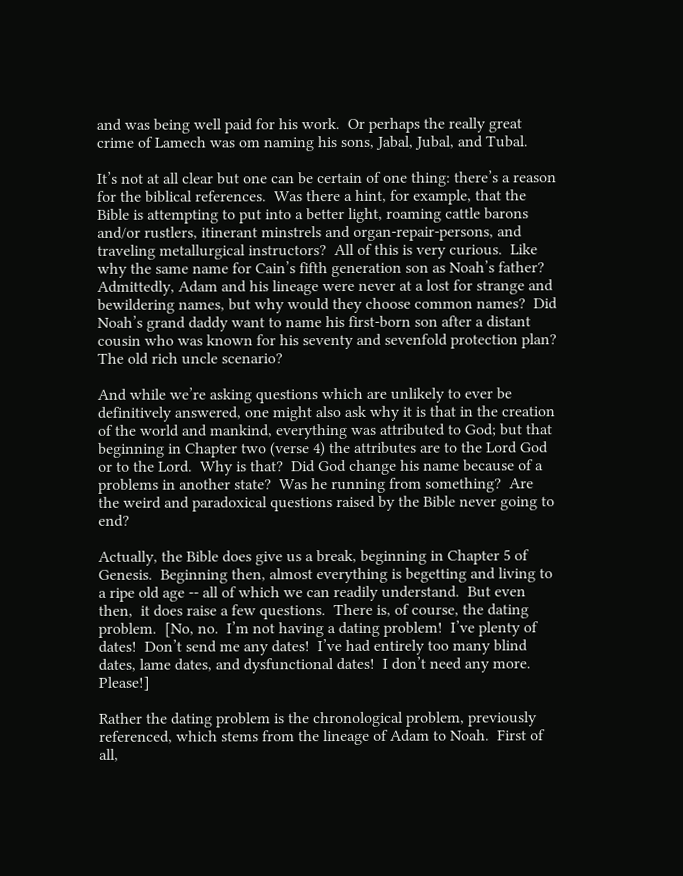and was being well paid for his work.  Or perhaps the really great crime of Lamech was om naming his sons, Jabal, Jubal, and Tubal.

It’s not at all clear but one can be certain of one thing: there’s a reason for the biblical references.  Was there a hint, for example, that the Bible is attempting to put into a better light, roaming cattle barons and/or rustlers, itinerant minstrels and organ-repair-persons, and traveling metallurgical instructors?  All of this is very curious.  Like why the same name for Cain’s fifth generation son as Noah’s father?  Admittedly, Adam and his lineage were never at a lost for strange and bewildering names, but why would they choose common names?  Did Noah’s grand daddy want to name his first-born son after a distant cousin who was known for his seventy and sevenfold protection plan?  The old rich uncle scenario?

And while we’re asking questions which are unlikely to ever be definitively answered, one might also ask why it is that in the creation of the world and mankind, everything was attributed to God; but that beginning in Chapter two (verse 4) the attributes are to the Lord God or to the Lord.  Why is that?  Did God change his name because of a problems in another state?  Was he running from something?  Are the weird and paradoxical questions raised by the Bible never going to end?

Actually, the Bible does give us a break, beginning in Chapter 5 of Genesis.  Beginning then, almost everything is begetting and living to a ripe old age -- all of which we can readily understand.  But even then,  it does raise a few questions.  There is, of course, the dating problem.  [No, no.  I’m not having a dating problem!  I’ve plenty of dates!  Don’t send me any dates!  I’ve had entirely too many blind dates, lame dates, and dysfunctional dates!  I don’t need any more.  Please!]

Rather the dating problem is the chronological problem, previously referenced, which stems from the lineage of Adam to Noah.  First of all,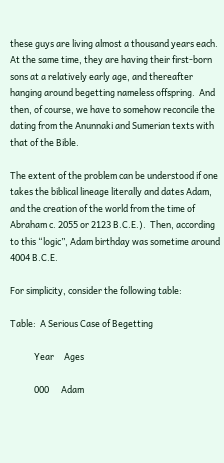these guys are living almost a thousand years each.  At the same time, they are having their first-born sons at a relatively early age, and thereafter hanging around begetting nameless offspring.  And then, of course, we have to somehow reconcile the dating from the Anunnaki and Sumerian texts with that of the Bible.

The extent of the problem can be understood if one takes the biblical lineage literally and dates Adam, and the creation of the world from the time of Abraham c. 2055 or 2123 B.C.E.).  Then, according to this “logic”, Adam birthday was sometime around 4004 B.C.E.

For simplicity, consider the following table:

Table:  A Serious Case of Begetting

            Year     Ages

            000      Adam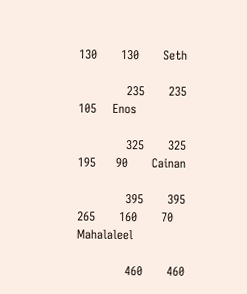130      130      Seth

            235      235      105    Enos

            325      325      195     90      Cainan

            395      395      265      160      70     Mahalaleel

            460      460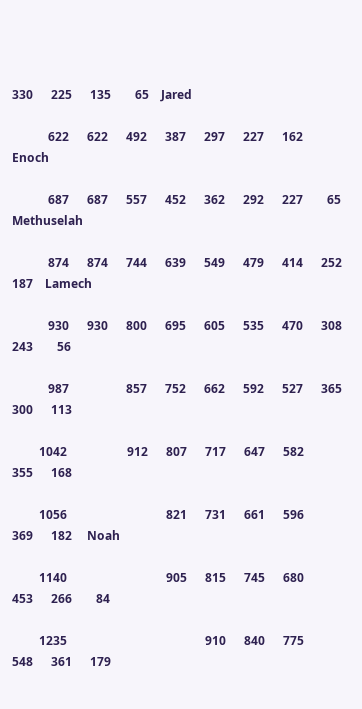330      225      135        65    Jared

            622      622      492      387      297      227      162    Enoch

            687      687      557      452      362      292      227        65   Methuselah

            874      874      744      639      549      479      414      252      187    Lamech

            930      930      800      695      605      535      470      308      243        56

            987                   857      752      662      592      527      365      300      113

         1042                    912      807      717      647      582                  355      168

         1056                                 821      731      661      596                 369      182     Noah

         1140                                 905      815      745      680                 453      266        84

         1235                                              910      840      775                 548      361      179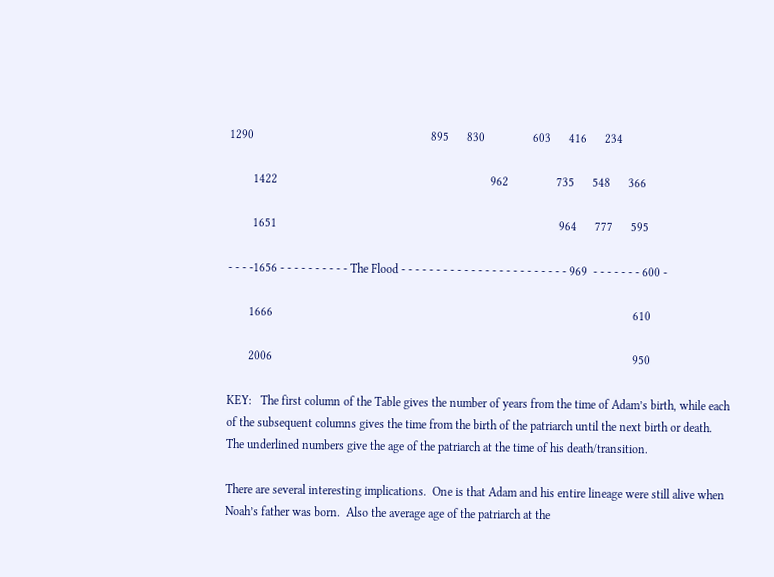1290                                                           895      830                603      416      234

        1422                                                                       962                735      548      366

        1651                                                                                              964      777      595

- - - -1656 - - - - - - - - - - The Flood - - - - - - - - - - - - - - - - - - - - - - - - 969  - - - - - - - 600 -

       1666                                                                                                                        610

       2006                                                                                                                        950

KEY:   The first column of the Table gives the number of years from the time of Adam’s birth, while each of the subsequent columns gives the time from the birth of the patriarch until the next birth or death.  The underlined numbers give the age of the patriarch at the time of his death/transition.

There are several interesting implications.  One is that Adam and his entire lineage were still alive when Noah’s father was born.  Also the average age of the patriarch at the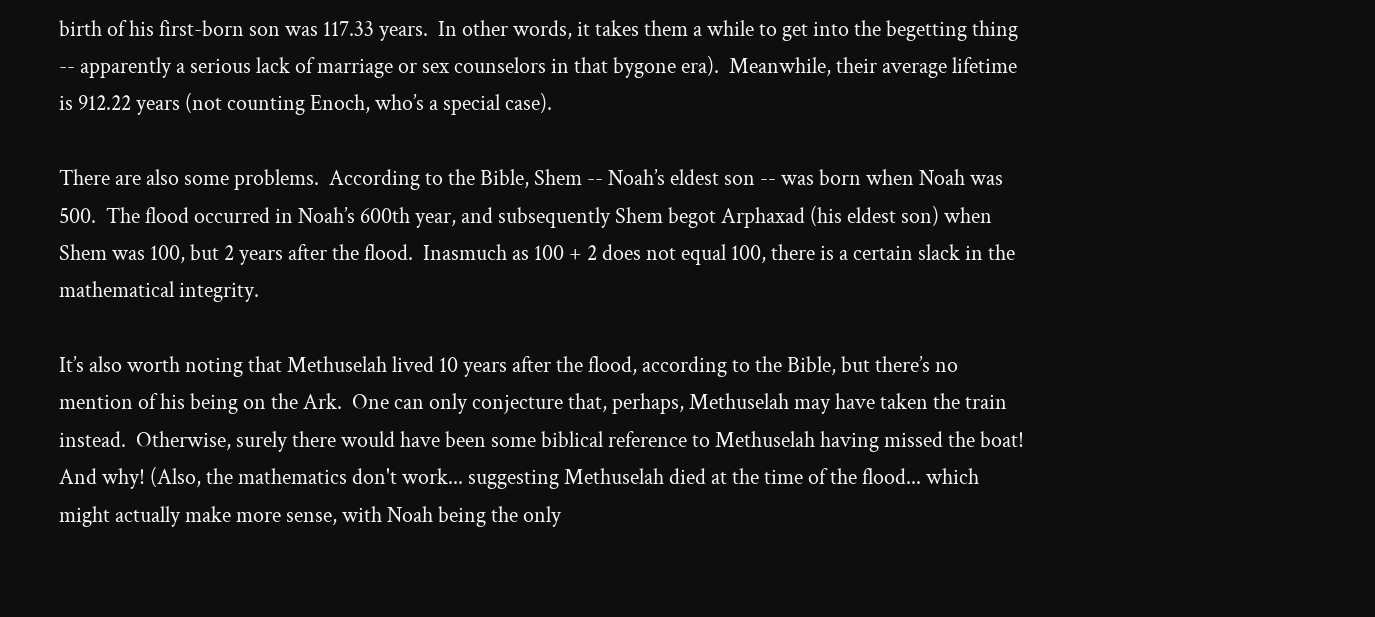birth of his first-born son was 117.33 years.  In other words, it takes them a while to get into the begetting thing -- apparently a serious lack of marriage or sex counselors in that bygone era).  Meanwhile, their average lifetime is 912.22 years (not counting Enoch, who’s a special case).

There are also some problems.  According to the Bible, Shem -- Noah’s eldest son -- was born when Noah was 500.  The flood occurred in Noah’s 600th year, and subsequently Shem begot Arphaxad (his eldest son) when Shem was 100, but 2 years after the flood.  Inasmuch as 100 + 2 does not equal 100, there is a certain slack in the mathematical integrity.

It’s also worth noting that Methuselah lived 10 years after the flood, according to the Bible, but there’s no mention of his being on the Ark.  One can only conjecture that, perhaps, Methuselah may have taken the train instead.  Otherwise, surely there would have been some biblical reference to Methuselah having missed the boat!  And why! (Also, the mathematics don't work... suggesting Methuselah died at the time of the flood... which might actually make more sense, with Noah being the only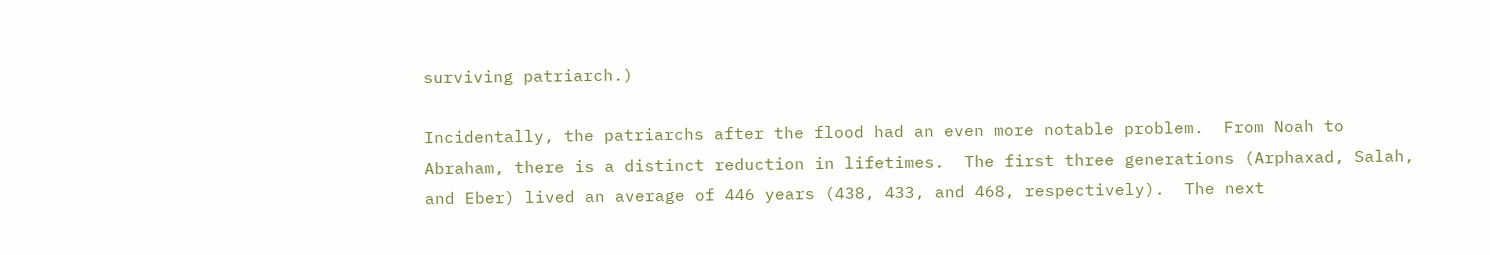surviving patriarch.)

Incidentally, the patriarchs after the flood had an even more notable problem.  From Noah to Abraham, there is a distinct reduction in lifetimes.  The first three generations (Arphaxad, Salah, and Eber) lived an average of 446 years (438, 433, and 468, respectively).  The next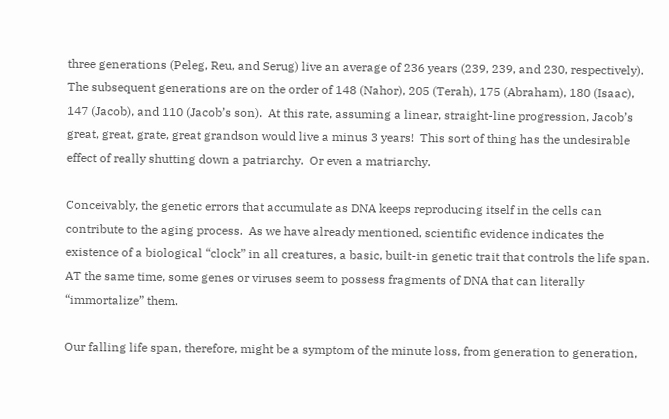three generations (Peleg, Reu, and Serug) live an average of 236 years (239, 239, and 230, respectively).  The subsequent generations are on the order of 148 (Nahor), 205 (Terah), 175 (Abraham), 180 (Isaac), 147 (Jacob), and 110 (Jacob’s son).  At this rate, assuming a linear, straight-line progression, Jacob’s great, great, grate, great grandson would live a minus 3 years!  This sort of thing has the undesirable effect of really shutting down a patriarchy.  Or even a matriarchy.

Conceivably, the genetic errors that accumulate as DNA keeps reproducing itself in the cells can contribute to the aging process.  As we have already mentioned, scientific evidence indicates the existence of a biological “clock” in all creatures, a basic, built-in genetic trait that controls the life span.  AT the same time, some genes or viruses seem to possess fragments of DNA that can literally “immortalize” them.

Our falling life span, therefore, might be a symptom of the minute loss, from generation to generation,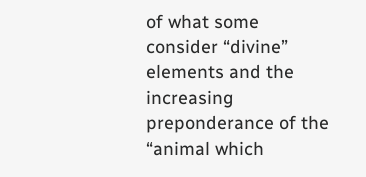of what some consider “divine” elements and the increasing preponderance of the “animal which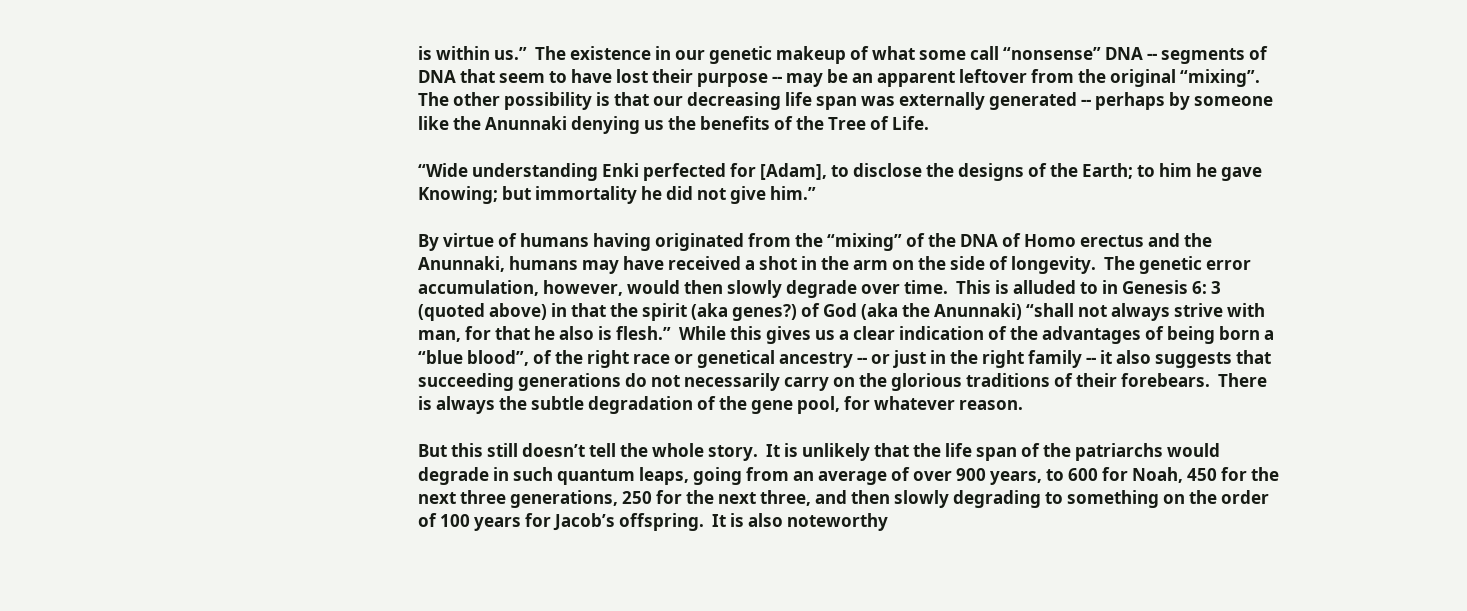is within us.”  The existence in our genetic makeup of what some call “nonsense” DNA -- segments of DNA that seem to have lost their purpose -- may be an apparent leftover from the original “mixing”.  The other possibility is that our decreasing life span was externally generated -- perhaps by someone like the Anunnaki denying us the benefits of the Tree of Life.

“Wide understanding Enki perfected for [Adam], to disclose the designs of the Earth; to him he gave Knowing; but immortality he did not give him.”

By virtue of humans having originated from the “mixing” of the DNA of Homo erectus and the Anunnaki, humans may have received a shot in the arm on the side of longevity.  The genetic error accumulation, however, would then slowly degrade over time.  This is alluded to in Genesis 6: 3 (quoted above) in that the spirit (aka genes?) of God (aka the Anunnaki) “shall not always strive with man, for that he also is flesh.”  While this gives us a clear indication of the advantages of being born a “blue blood”, of the right race or genetical ancestry -- or just in the right family -- it also suggests that succeeding generations do not necessarily carry on the glorious traditions of their forebears.  There is always the subtle degradation of the gene pool, for whatever reason.

But this still doesn’t tell the whole story.  It is unlikely that the life span of the patriarchs would degrade in such quantum leaps, going from an average of over 900 years, to 600 for Noah, 450 for the next three generations, 250 for the next three, and then slowly degrading to something on the order of 100 years for Jacob’s offspring.  It is also noteworthy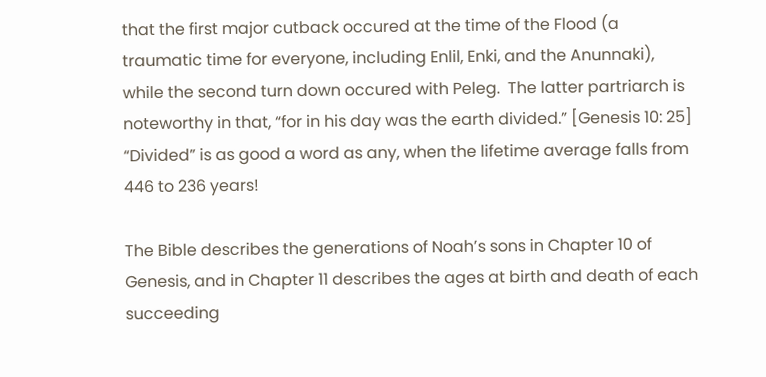that the first major cutback occured at the time of the Flood (a traumatic time for everyone, including Enlil, Enki, and the Anunnaki), while the second turn down occured with Peleg.  The latter partriarch is noteworthy in that, “for in his day was the earth divided.” [Genesis 10: 25]  “Divided” is as good a word as any, when the lifetime average falls from 446 to 236 years!

The Bible describes the generations of Noah’s sons in Chapter 10 of Genesis, and in Chapter 11 describes the ages at birth and death of each succeeding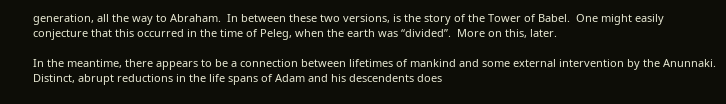generation, all the way to Abraham.  In between these two versions, is the story of the Tower of Babel.  One might easily conjecture that this occurred in the time of Peleg, when the earth was “divided”.  More on this, later.

In the meantime, there appears to be a connection between lifetimes of mankind and some external intervention by the Anunnaki.  Distinct, abrupt reductions in the life spans of Adam and his descendents does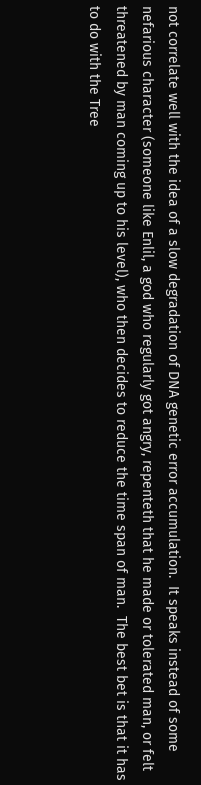not correlate well with the idea of a slow degradation of DNA genetic error accumulation.  It speaks instead of some nefarious character (someone like Enlil, a god who regularly got angry, repenteth that he made or tolerated man, or felt threatened by man coming up to his level), who then decides to reduce the time span of man.  The best bet is that it has to do with the Tree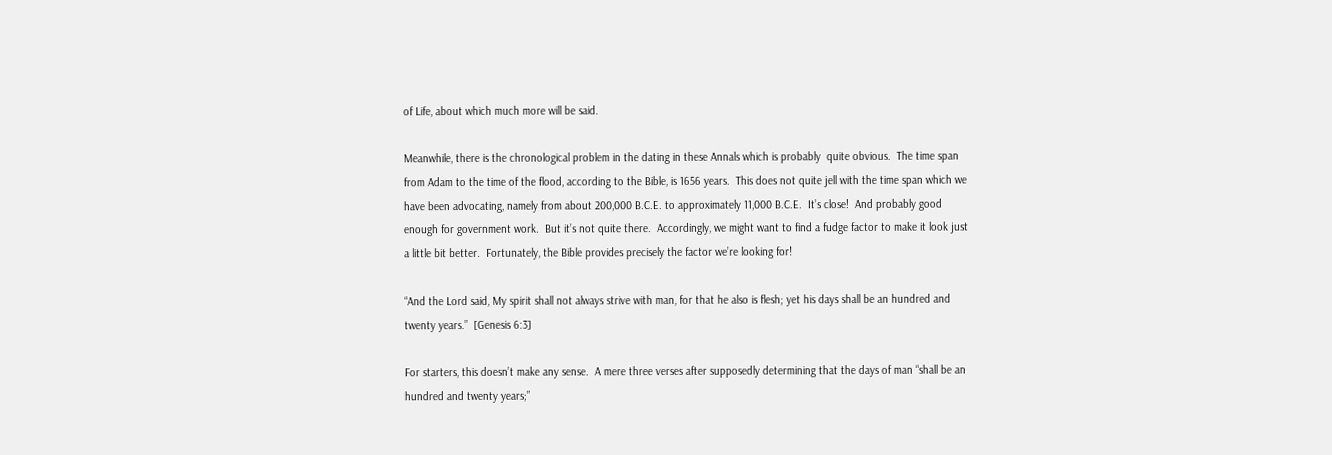of Life, about which much more will be said.

Meanwhile, there is the chronological problem in the dating in these Annals which is probably  quite obvious.  The time span from Adam to the time of the flood, according to the Bible, is 1656 years.  This does not quite jell with the time span which we have been advocating, namely from about 200,000 B.C.E. to approximately 11,000 B.C.E.  It’s close!  And probably good enough for government work.  But it’s not quite there.  Accordingly, we might want to find a fudge factor to make it look just a little bit better.  Fortunately, the Bible provides precisely the factor we’re looking for!

“And the Lord said, My spirit shall not always strive with man, for that he also is flesh; yet his days shall be an hundred and twenty years.”  [Genesis 6:3]

For starters, this doesn’t make any sense.  A mere three verses after supposedly determining that the days of man “shall be an hundred and twenty years;”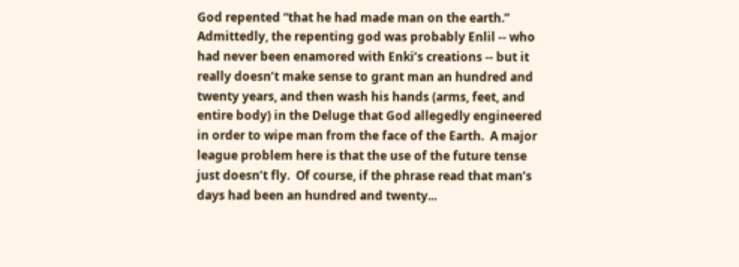God repented “that he had made man on the earth.”  Admittedly, the repenting god was probably Enlil -- who had never been enamored with Enki’s creations -- but it really doesn’t make sense to grant man an hundred and twenty years, and then wash his hands (arms, feet, and entire body) in the Deluge that God allegedly engineered in order to wipe man from the face of the Earth.  A major league problem here is that the use of the future tense just doesn’t fly.  Of course, if the phrase read that man’s days had been an hundred and twenty...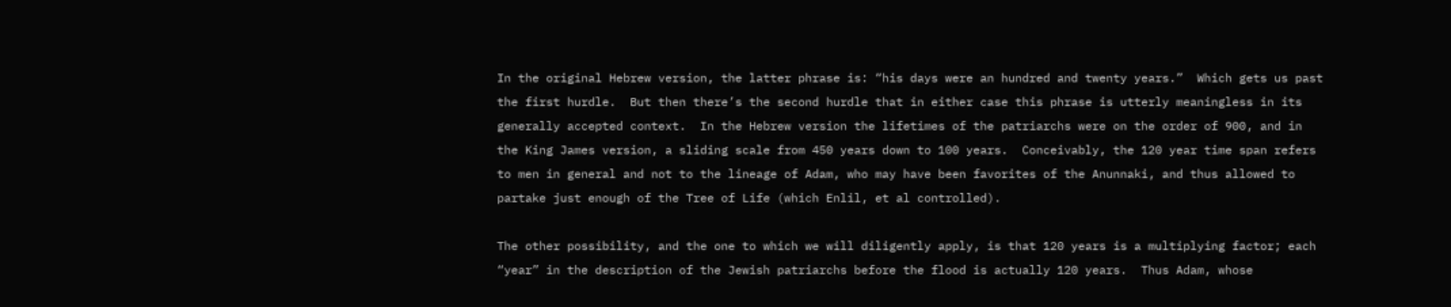In the original Hebrew version, the latter phrase is: “his days were an hundred and twenty years.”  Which gets us past the first hurdle.  But then there’s the second hurdle that in either case this phrase is utterly meaningless in its generally accepted context.  In the Hebrew version the lifetimes of the patriarchs were on the order of 900, and in the King James version, a sliding scale from 450 years down to 100 years.  Conceivably, the 120 year time span refers to men in general and not to the lineage of Adam, who may have been favorites of the Anunnaki, and thus allowed to partake just enough of the Tree of Life (which Enlil, et al controlled).

The other possibility, and the one to which we will diligently apply, is that 120 years is a multiplying factor; each “year” in the description of the Jewish patriarchs before the flood is actually 120 years.  Thus Adam, whose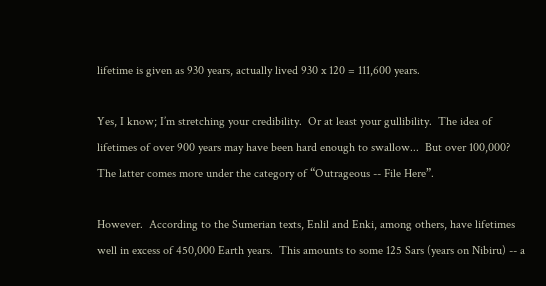lifetime is given as 930 years, actually lived 930 x 120 = 111,600 years.

Yes, I know; I’m stretching your credibility.  Or at least your gullibility.  The idea of lifetimes of over 900 years may have been hard enough to swallow...  But over 100,000?  The latter comes more under the category of “Outrageous -- File Here”.

However.  According to the Sumerian texts, Enlil and Enki, among others, have lifetimes well in excess of 450,000 Earth years.  This amounts to some 125 Sars (years on Nibiru) -- a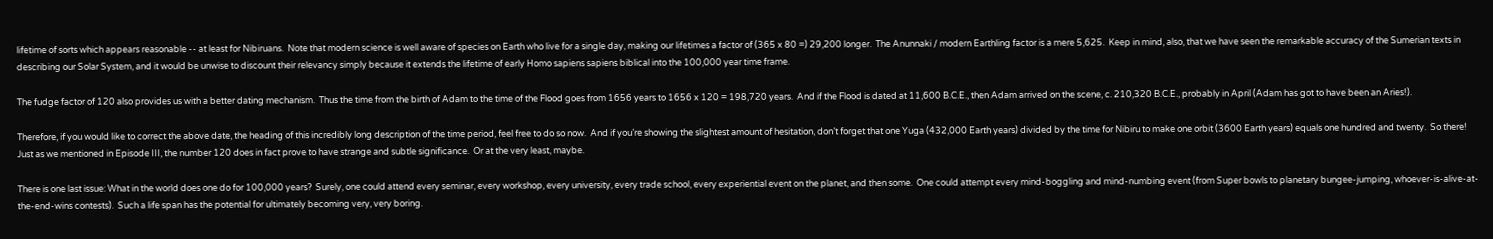lifetime of sorts which appears reasonable -- at least for Nibiruans.  Note that modern science is well aware of species on Earth who live for a single day, making our lifetimes a factor of (365 x 80 =) 29,200 longer.  The Anunnaki / modern Earthling factor is a mere 5,625.  Keep in mind, also, that we have seen the remarkable accuracy of the Sumerian texts in describing our Solar System, and it would be unwise to discount their relevancy simply because it extends the lifetime of early Homo sapiens sapiens biblical into the 100,000 year time frame.

The fudge factor of 120 also provides us with a better dating mechanism.  Thus the time from the birth of Adam to the time of the Flood goes from 1656 years to 1656 x 120 = 198,720 years.  And if the Flood is dated at 11,600 B.C.E., then Adam arrived on the scene, c. 210,320 B.C.E., probably in April (Adam has got to have been an Aries!).

Therefore, if you would like to correct the above date, the heading of this incredibly long description of the time period, feel free to do so now.  And if you’re showing the slightest amount of hesitation, don’t forget that one Yuga (432,000 Earth years) divided by the time for Nibiru to make one orbit (3600 Earth years) equals one hundred and twenty.  So there!  Just as we mentioned in Episode III, the number 120 does in fact prove to have strange and subtle significance.  Or at the very least, maybe.

There is one last issue: What in the world does one do for 100,000 years?  Surely, one could attend every seminar, every workshop, every university, every trade school, every experiential event on the planet, and then some.  One could attempt every mind-boggling and mind-numbing event (from Super bowls to planetary bungee-jumping, whoever-is-alive-at-the-end-wins contests).  Such a life span has the potential for ultimately becoming very, very boring.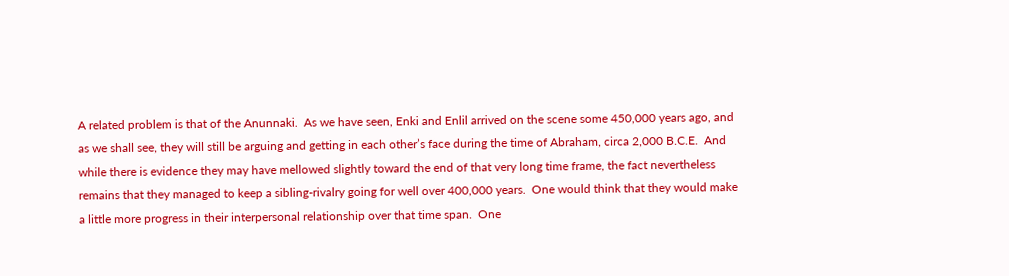A related problem is that of the Anunnaki.  As we have seen, Enki and Enlil arrived on the scene some 450,000 years ago, and as we shall see, they will still be arguing and getting in each other’s face during the time of Abraham, circa 2,000 B.C.E.  And while there is evidence they may have mellowed slightly toward the end of that very long time frame, the fact nevertheless remains that they managed to keep a sibling-rivalry going for well over 400,000 years.  One would think that they would make a little more progress in their interpersonal relationship over that time span.  One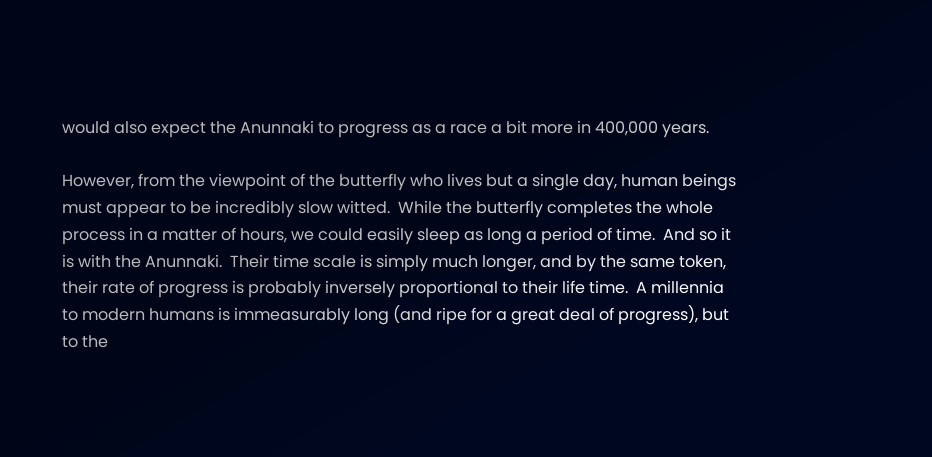would also expect the Anunnaki to progress as a race a bit more in 400,000 years.

However, from the viewpoint of the butterfly who lives but a single day, human beings must appear to be incredibly slow witted.  While the butterfly completes the whole process in a matter of hours, we could easily sleep as long a period of time.  And so it is with the Anunnaki.  Their time scale is simply much longer, and by the same token, their rate of progress is probably inversely proportional to their life time.  A millennia to modern humans is immeasurably long (and ripe for a great deal of progress), but to the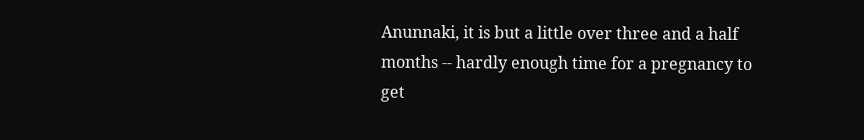Anunnaki, it is but a little over three and a half months -- hardly enough time for a pregnancy to get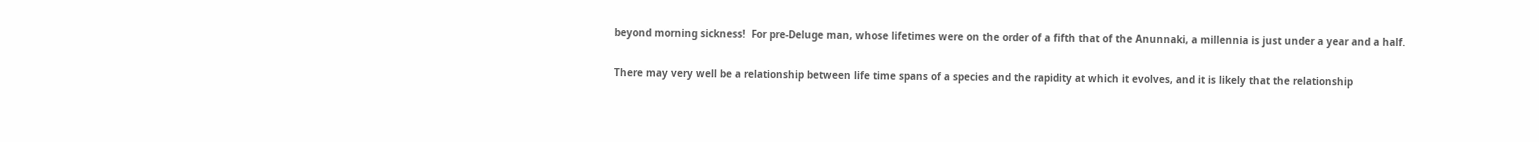beyond morning sickness!  For pre-Deluge man, whose lifetimes were on the order of a fifth that of the Anunnaki, a millennia is just under a year and a half.

There may very well be a relationship between life time spans of a species and the rapidity at which it evolves, and it is likely that the relationship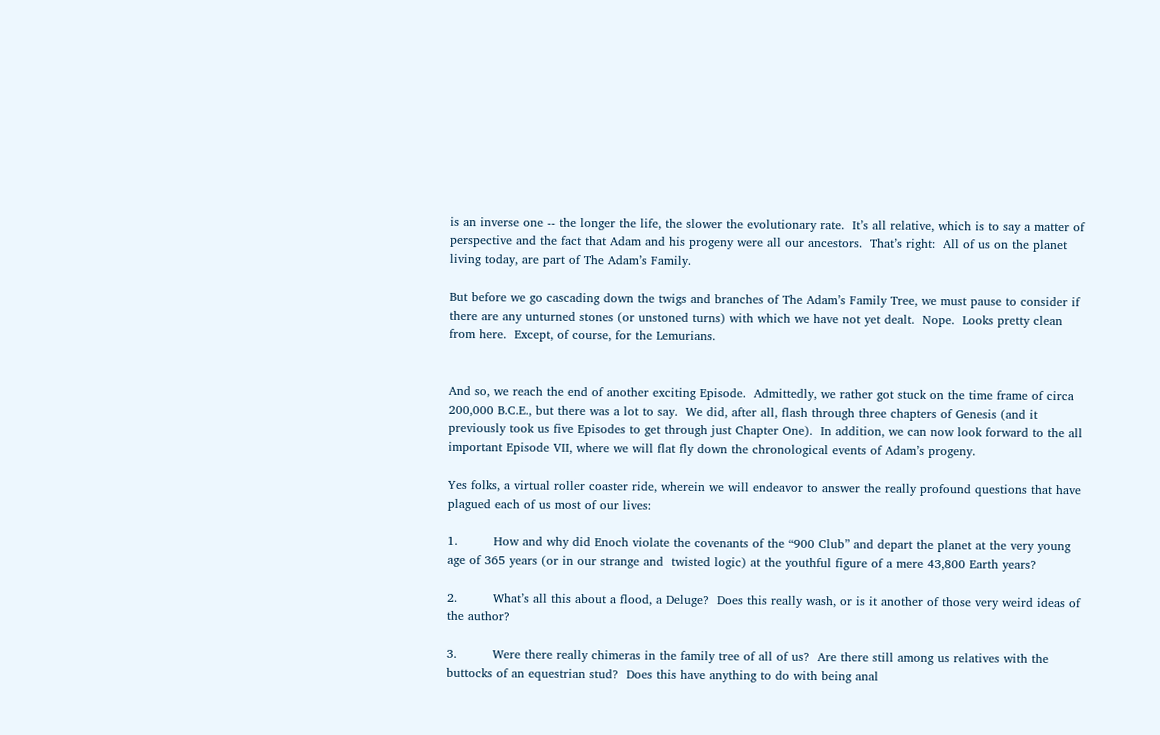is an inverse one -- the longer the life, the slower the evolutionary rate.  It’s all relative, which is to say a matter of perspective and the fact that Adam and his progeny were all our ancestors.  That’s right:  All of us on the planet living today, are part of The Adam’s Family.

But before we go cascading down the twigs and branches of The Adam’s Family Tree, we must pause to consider if there are any unturned stones (or unstoned turns) with which we have not yet dealt.  Nope.  Looks pretty clean from here.  Except, of course, for the Lemurians.


And so, we reach the end of another exciting Episode.  Admittedly, we rather got stuck on the time frame of circa 200,000 B.C.E., but there was a lot to say.  We did, after all, flash through three chapters of Genesis (and it previously took us five Episodes to get through just Chapter One).  In addition, we can now look forward to the all important Episode VII, where we will flat fly down the chronological events of Adam’s progeny.

Yes folks, a virtual roller coaster ride, wherein we will endeavor to answer the really profound questions that have plagued each of us most of our lives:

1.         How and why did Enoch violate the covenants of the “900 Club” and depart the planet at the very young age of 365 years (or in our strange and  twisted logic) at the youthful figure of a mere 43,800 Earth years?

2.         What’s all this about a flood, a Deluge?  Does this really wash, or is it another of those very weird ideas of the author?

3.         Were there really chimeras in the family tree of all of us?  Are there still among us relatives with the buttocks of an equestrian stud?  Does this have anything to do with being anal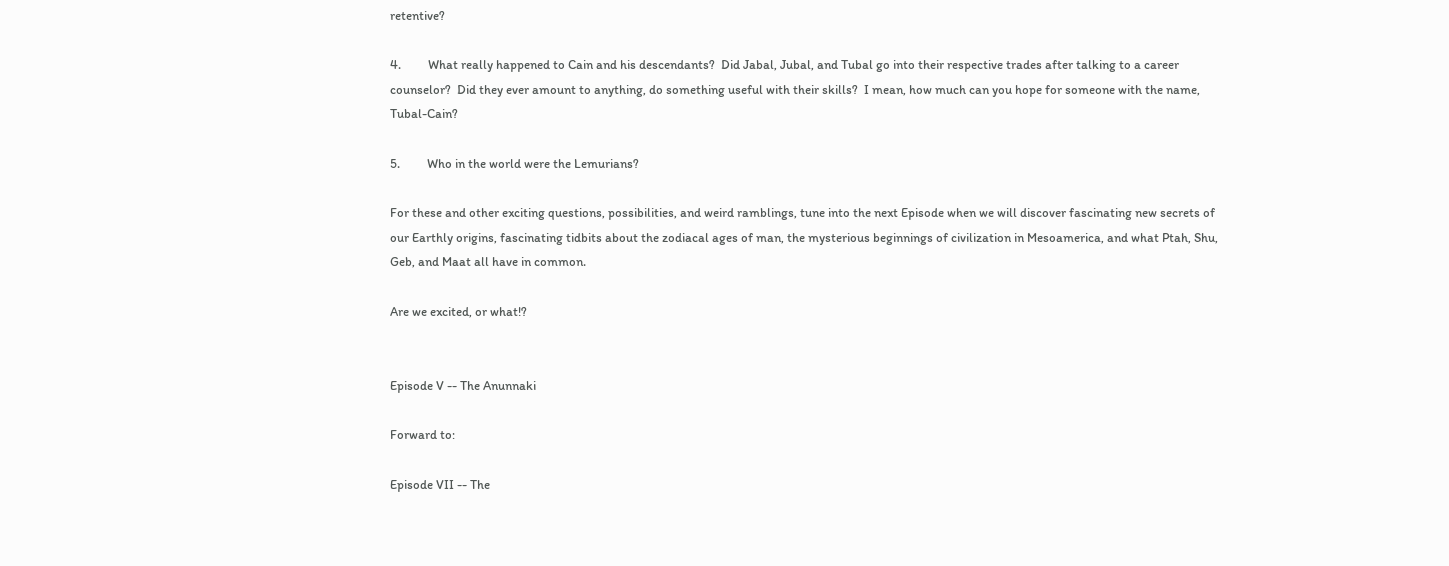retentive?

4.         What really happened to Cain and his descendants?  Did Jabal, Jubal, and Tubal go into their respective trades after talking to a career counselor?  Did they ever amount to anything, do something useful with their skills?  I mean, how much can you hope for someone with the name, Tubal-Cain?

5.         Who in the world were the Lemurians?

For these and other exciting questions, possibilities, and weird ramblings, tune into the next Episode when we will discover fascinating new secrets of our Earthly origins, fascinating tidbits about the zodiacal ages of man, the mysterious beginnings of civilization in Mesoamerica, and what Ptah, Shu, Geb, and Maat all have in common.

Are we excited, or what!?


Episode V -- The Anunnaki

Forward to:

Episode VII -- The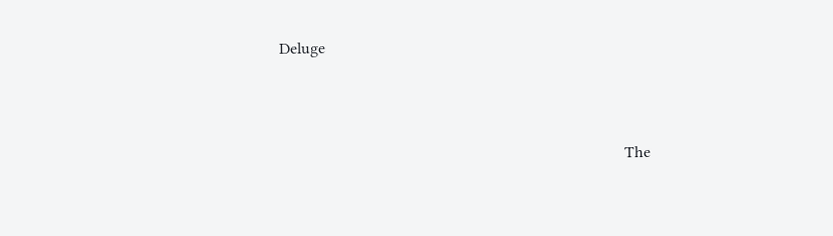Deluge



                                                                                      The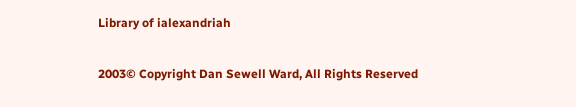Library of ialexandriah

2003© Copyright Dan Sewell Ward, All Rights Reserved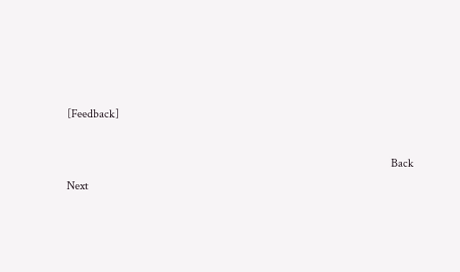[Feedback]

                                                                                                            Back Next